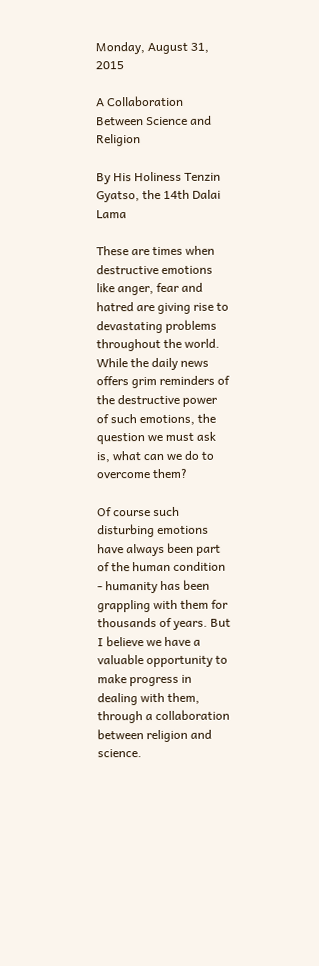Monday, August 31, 2015

A Collaboration Between Science and Religion

By His Holiness Tenzin Gyatso, the 14th Dalai Lama

These are times when destructive emotions like anger, fear and hatred are giving rise to devastating problems throughout the world. While the daily news offers grim reminders of the destructive power of such emotions, the question we must ask is, what can we do to overcome them?

Of course such disturbing emotions have always been part of the human condition - humanity has been grappling with them for thousands of years. But I believe we have a valuable opportunity to make progress in dealing with them, through a collaboration between religion and science.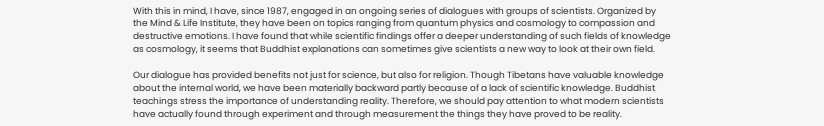With this in mind, I have, since 1987, engaged in an ongoing series of dialogues with groups of scientists. Organized by the Mind & Life Institute, they have been on topics ranging from quantum physics and cosmology to compassion and destructive emotions. I have found that while scientific findings offer a deeper understanding of such fields of knowledge as cosmology, it seems that Buddhist explanations can sometimes give scientists a new way to look at their own field.

Our dialogue has provided benefits not just for science, but also for religion. Though Tibetans have valuable knowledge about the internal world, we have been materially backward partly because of a lack of scientific knowledge. Buddhist teachings stress the importance of understanding reality. Therefore, we should pay attention to what modern scientists have actually found through experiment and through measurement the things they have proved to be reality.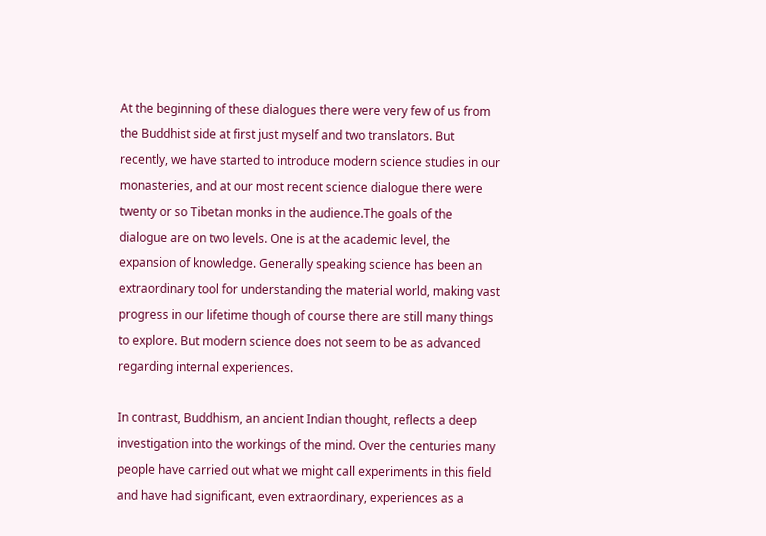At the beginning of these dialogues there were very few of us from the Buddhist side at first just myself and two translators. But recently, we have started to introduce modern science studies in our monasteries, and at our most recent science dialogue there were twenty or so Tibetan monks in the audience.The goals of the dialogue are on two levels. One is at the academic level, the expansion of knowledge. Generally speaking science has been an extraordinary tool for understanding the material world, making vast progress in our lifetime though of course there are still many things to explore. But modern science does not seem to be as advanced regarding internal experiences.

In contrast, Buddhism, an ancient Indian thought, reflects a deep investigation into the workings of the mind. Over the centuries many people have carried out what we might call experiments in this field and have had significant, even extraordinary, experiences as a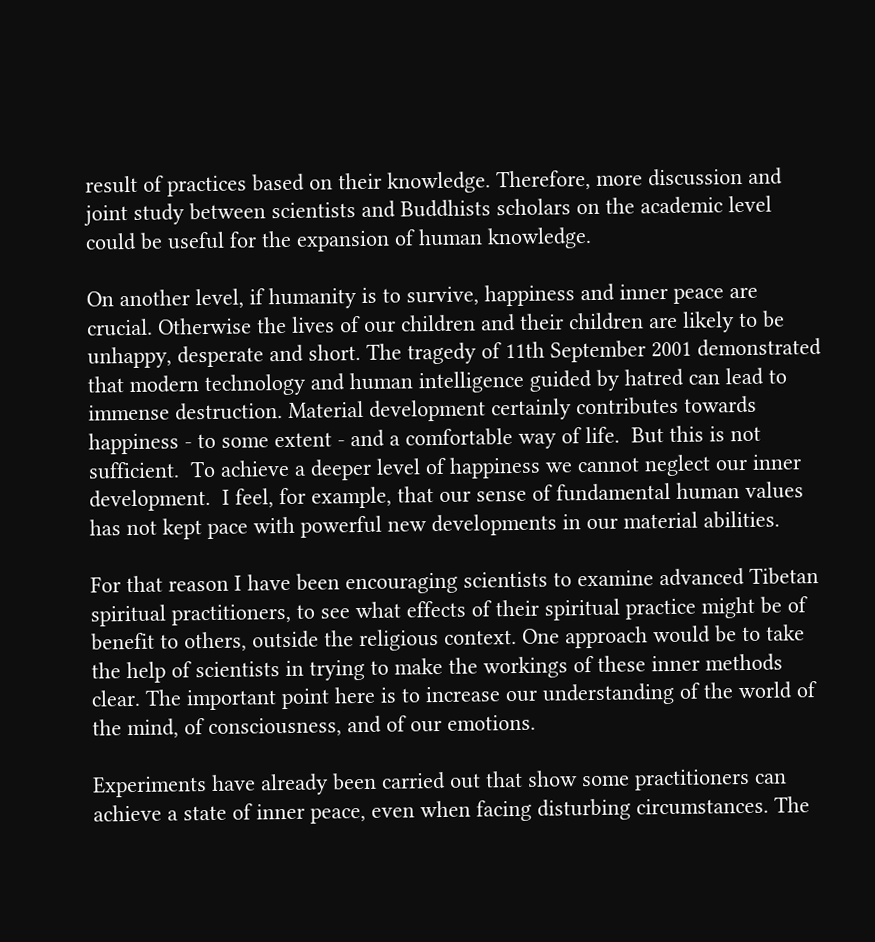result of practices based on their knowledge. Therefore, more discussion and joint study between scientists and Buddhists scholars on the academic level could be useful for the expansion of human knowledge.

On another level, if humanity is to survive, happiness and inner peace are crucial. Otherwise the lives of our children and their children are likely to be unhappy, desperate and short. The tragedy of 11th September 2001 demonstrated that modern technology and human intelligence guided by hatred can lead to immense destruction. Material development certainly contributes towards happiness - to some extent - and a comfortable way of life.  But this is not sufficient.  To achieve a deeper level of happiness we cannot neglect our inner development.  I feel, for example, that our sense of fundamental human values has not kept pace with powerful new developments in our material abilities.

For that reason I have been encouraging scientists to examine advanced Tibetan spiritual practitioners, to see what effects of their spiritual practice might be of benefit to others, outside the religious context. One approach would be to take the help of scientists in trying to make the workings of these inner methods clear. The important point here is to increase our understanding of the world of the mind, of consciousness, and of our emotions.

Experiments have already been carried out that show some practitioners can achieve a state of inner peace, even when facing disturbing circumstances. The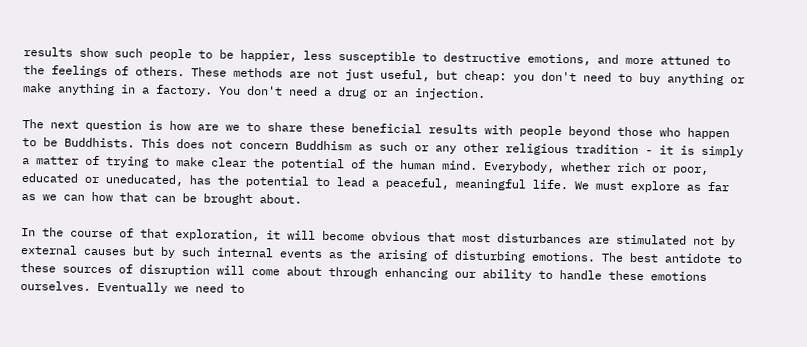results show such people to be happier, less susceptible to destructive emotions, and more attuned to the feelings of others. These methods are not just useful, but cheap: you don't need to buy anything or make anything in a factory. You don't need a drug or an injection.

The next question is how are we to share these beneficial results with people beyond those who happen to be Buddhists. This does not concern Buddhism as such or any other religious tradition - it is simply a matter of trying to make clear the potential of the human mind. Everybody, whether rich or poor, educated or uneducated, has the potential to lead a peaceful, meaningful life. We must explore as far as we can how that can be brought about.

In the course of that exploration, it will become obvious that most disturbances are stimulated not by external causes but by such internal events as the arising of disturbing emotions. The best antidote to these sources of disruption will come about through enhancing our ability to handle these emotions ourselves. Eventually we need to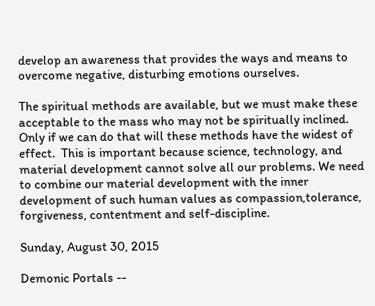develop an awareness that provides the ways and means to overcome negative, disturbing emotions ourselves.

The spiritual methods are available, but we must make these acceptable to the mass who may not be spiritually inclined.  Only if we can do that will these methods have the widest of effect.  This is important because science, technology, and material development cannot solve all our problems. We need to combine our material development with the inner development of such human values as compassion,tolerance, forgiveness, contentment and self-discipline.

Sunday, August 30, 2015

Demonic Portals --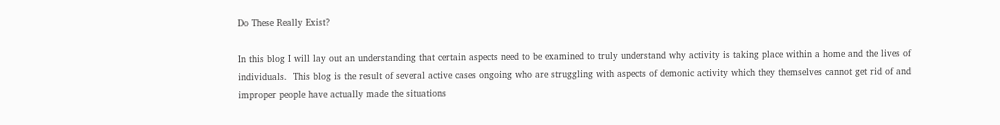Do These Really Exist?

In this blog I will lay out an understanding that certain aspects need to be examined to truly understand why activity is taking place within a home and the lives of individuals.  This blog is the result of several active cases ongoing who are struggling with aspects of demonic activity which they themselves cannot get rid of and improper people have actually made the situations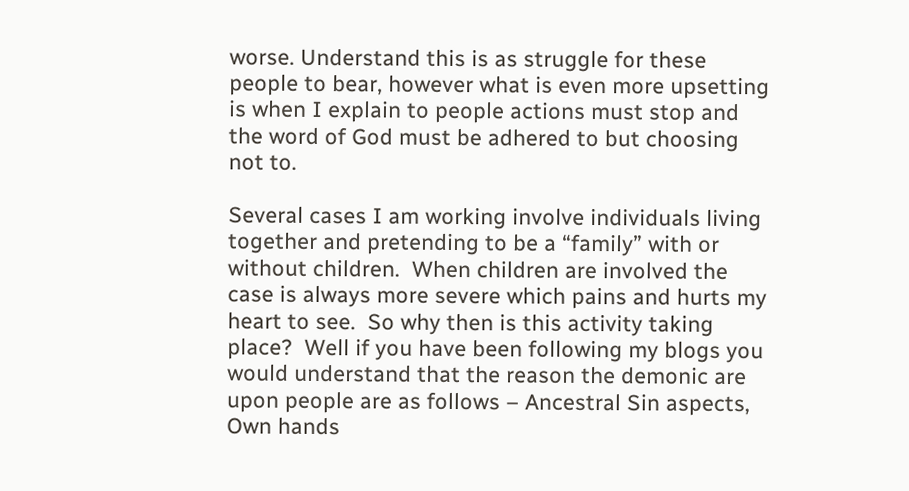worse. Understand this is as struggle for these people to bear, however what is even more upsetting is when I explain to people actions must stop and the word of God must be adhered to but choosing not to.

Several cases I am working involve individuals living together and pretending to be a “family” with or without children.  When children are involved the case is always more severe which pains and hurts my heart to see.  So why then is this activity taking place?  Well if you have been following my blogs you would understand that the reason the demonic are upon people are as follows – Ancestral Sin aspects, Own hands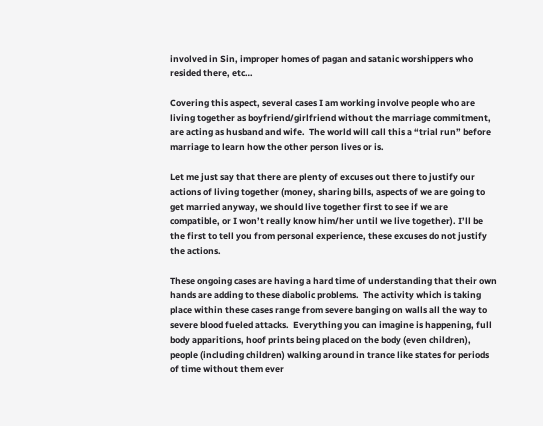involved in Sin, improper homes of pagan and satanic worshippers who resided there, etc…

Covering this aspect, several cases I am working involve people who are living together as boyfriend/girlfriend without the marriage commitment, are acting as husband and wife.  The world will call this a “trial run” before marriage to learn how the other person lives or is.

Let me just say that there are plenty of excuses out there to justify our actions of living together (money, sharing bills, aspects of we are going to get married anyway, we should live together first to see if we are compatible, or I won’t really know him/her until we live together). I’ll be the first to tell you from personal experience, these excuses do not justify the actions.

These ongoing cases are having a hard time of understanding that their own hands are adding to these diabolic problems.  The activity which is taking place within these cases range from severe banging on walls all the way to severe blood fueled attacks.  Everything you can imagine is happening, full body apparitions, hoof prints being placed on the body (even children), people (including children) walking around in trance like states for periods of time without them ever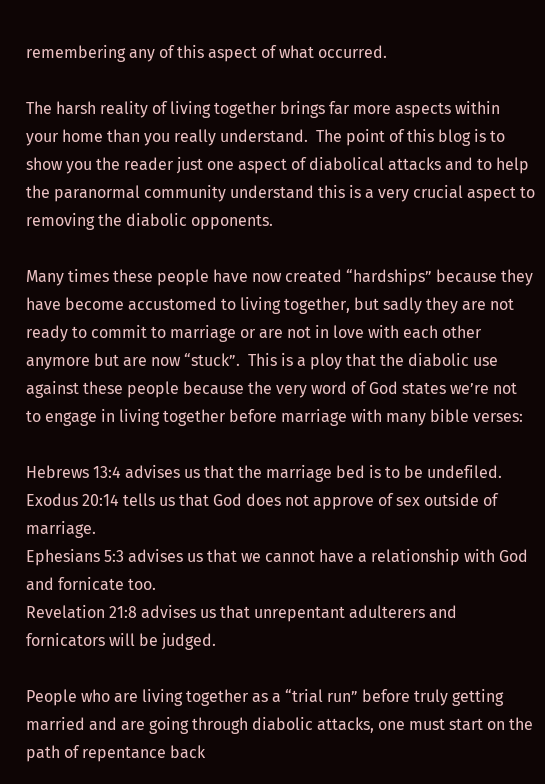remembering any of this aspect of what occurred.

The harsh reality of living together brings far more aspects within your home than you really understand.  The point of this blog is to show you the reader just one aspect of diabolical attacks and to help the paranormal community understand this is a very crucial aspect to removing the diabolic opponents.

Many times these people have now created “hardships” because they have become accustomed to living together, but sadly they are not ready to commit to marriage or are not in love with each other anymore but are now “stuck”.  This is a ploy that the diabolic use against these people because the very word of God states we’re not to engage in living together before marriage with many bible verses:

Hebrews 13:4 advises us that the marriage bed is to be undefiled.
Exodus 20:14 tells us that God does not approve of sex outside of marriage.
Ephesians 5:3 advises us that we cannot have a relationship with God and fornicate too.
Revelation 21:8 advises us that unrepentant adulterers and fornicators will be judged.

People who are living together as a “trial run” before truly getting married and are going through diabolic attacks, one must start on the path of repentance back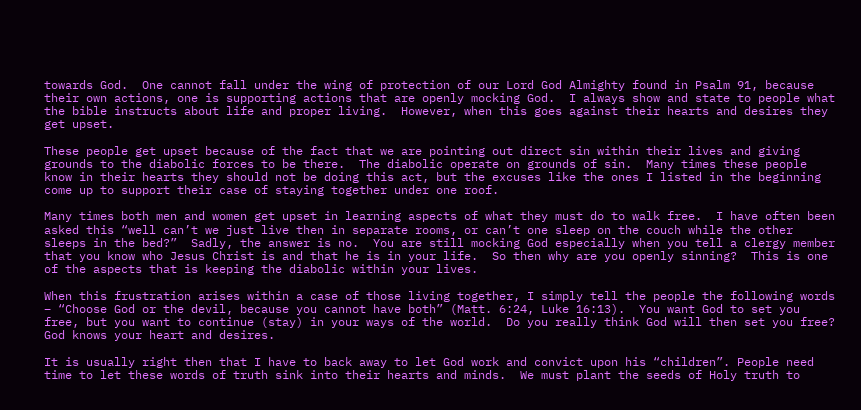towards God.  One cannot fall under the wing of protection of our Lord God Almighty found in Psalm 91, because their own actions, one is supporting actions that are openly mocking God.  I always show and state to people what the bible instructs about life and proper living.  However, when this goes against their hearts and desires they get upset.

These people get upset because of the fact that we are pointing out direct sin within their lives and giving grounds to the diabolic forces to be there.  The diabolic operate on grounds of sin.  Many times these people know in their hearts they should not be doing this act, but the excuses like the ones I listed in the beginning come up to support their case of staying together under one roof.

Many times both men and women get upset in learning aspects of what they must do to walk free.  I have often been asked this “well can’t we just live then in separate rooms, or can’t one sleep on the couch while the other sleeps in the bed?”  Sadly, the answer is no.  You are still mocking God especially when you tell a clergy member that you know who Jesus Christ is and that he is in your life.  So then why are you openly sinning?  This is one of the aspects that is keeping the diabolic within your lives.

When this frustration arises within a case of those living together, I simply tell the people the following words – “Choose God or the devil, because you cannot have both” (Matt. 6:24, Luke 16:13).  You want God to set you free, but you want to continue (stay) in your ways of the world.  Do you really think God will then set you free?  God knows your heart and desires.

It is usually right then that I have to back away to let God work and convict upon his “children”. People need time to let these words of truth sink into their hearts and minds.  We must plant the seeds of Holy truth to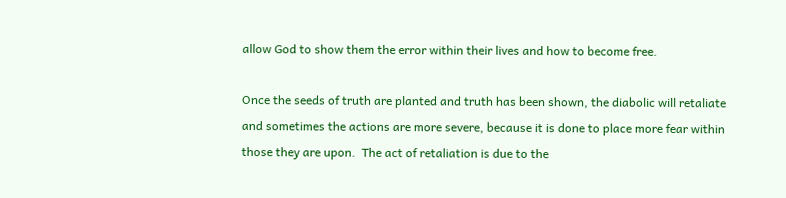allow God to show them the error within their lives and how to become free.

Once the seeds of truth are planted and truth has been shown, the diabolic will retaliate and sometimes the actions are more severe, because it is done to place more fear within those they are upon.  The act of retaliation is due to the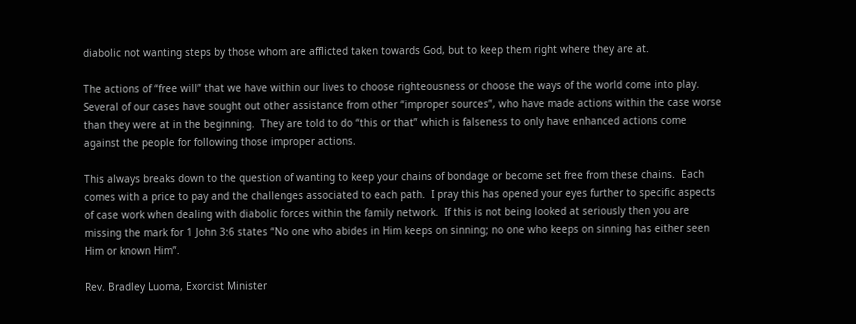diabolic not wanting steps by those whom are afflicted taken towards God, but to keep them right where they are at.

The actions of “free will” that we have within our lives to choose righteousness or choose the ways of the world come into play.  Several of our cases have sought out other assistance from other “improper sources”, who have made actions within the case worse than they were at in the beginning.  They are told to do “this or that” which is falseness to only have enhanced actions come against the people for following those improper actions.

This always breaks down to the question of wanting to keep your chains of bondage or become set free from these chains.  Each comes with a price to pay and the challenges associated to each path.  I pray this has opened your eyes further to specific aspects of case work when dealing with diabolic forces within the family network.  If this is not being looked at seriously then you are missing the mark for 1 John 3:6 states “No one who abides in Him keeps on sinning; no one who keeps on sinning has either seen Him or known Him”.

Rev. Bradley Luoma, Exorcist Minister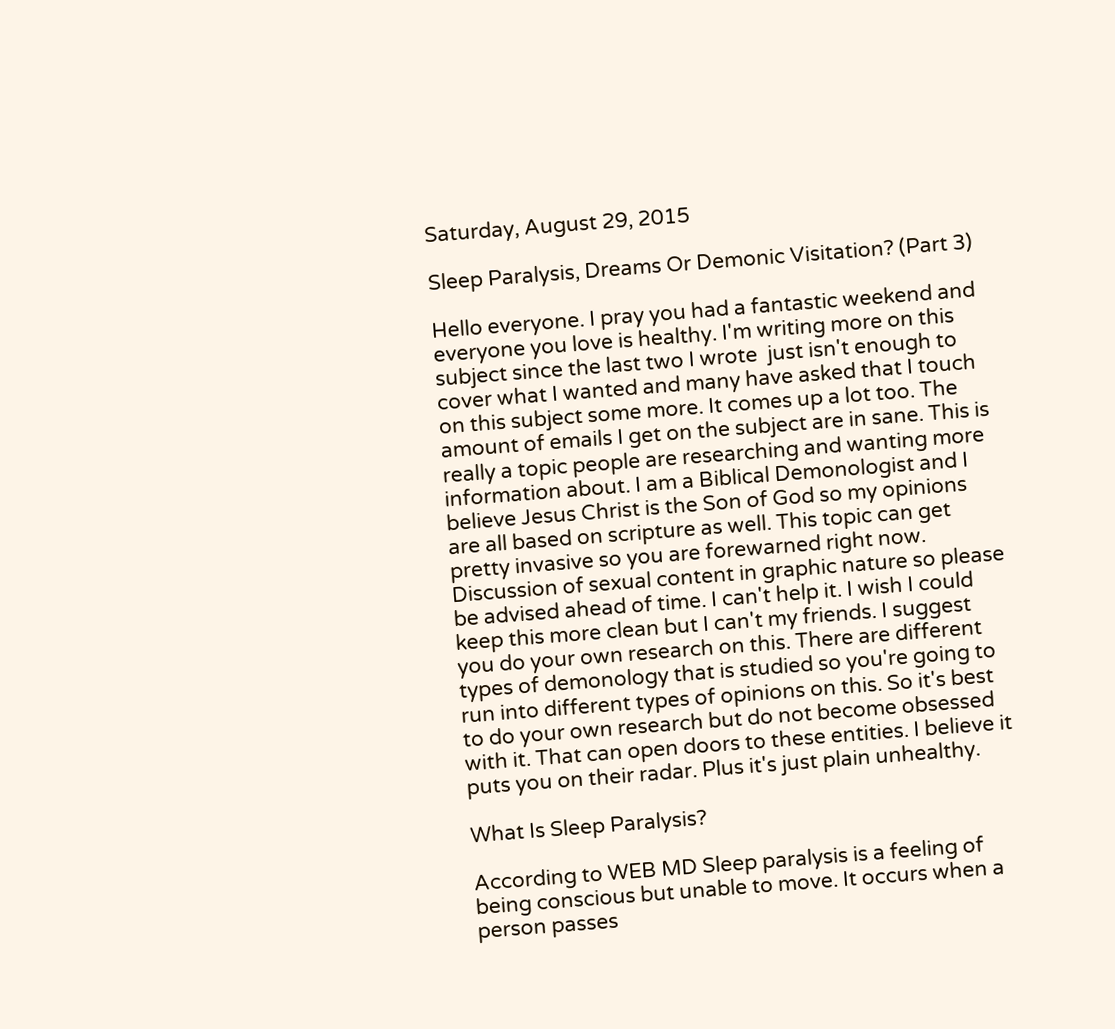Saturday, August 29, 2015

Sleep Paralysis, Dreams Or Demonic Visitation? (Part 3)

Hello everyone. I pray you had a fantastic weekend and everyone you love is healthy. I'm writing more on this subject since the last two I wrote  just isn't enough to cover what I wanted and many have asked that I touch on this subject some more. It comes up a lot too. The amount of emails I get on the subject are in sane. This is really a topic people are researching and wanting more information about. I am a Biblical Demonologist and I believe Jesus Christ is the Son of God so my opinions are all based on scripture as well. This topic can get pretty invasive so you are forewarned right now. Discussion of sexual content in graphic nature so please be advised ahead of time. I can't help it. I wish I could keep this more clean but I can't my friends. I suggest you do your own research on this. There are different types of demonology that is studied so you're going to run into different types of opinions on this. So it's best to do your own research but do not become obsessed with it. That can open doors to these entities. I believe it puts you on their radar. Plus it's just plain unhealthy.

What Is Sleep Paralysis?

According to WEB MD Sleep paralysis is a feeling of being conscious but unable to move. It occurs when a person passes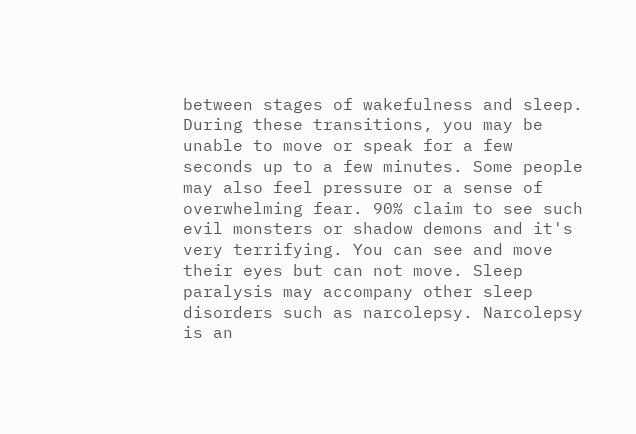between stages of wakefulness and sleep. During these transitions, you may be unable to move or speak for a few seconds up to a few minutes. Some people may also feel pressure or a sense of overwhelming fear. 90% claim to see such evil monsters or shadow demons and it's very terrifying. You can see and move their eyes but can not move. Sleep paralysis may accompany other sleep disorders such as narcolepsy. Narcolepsy is an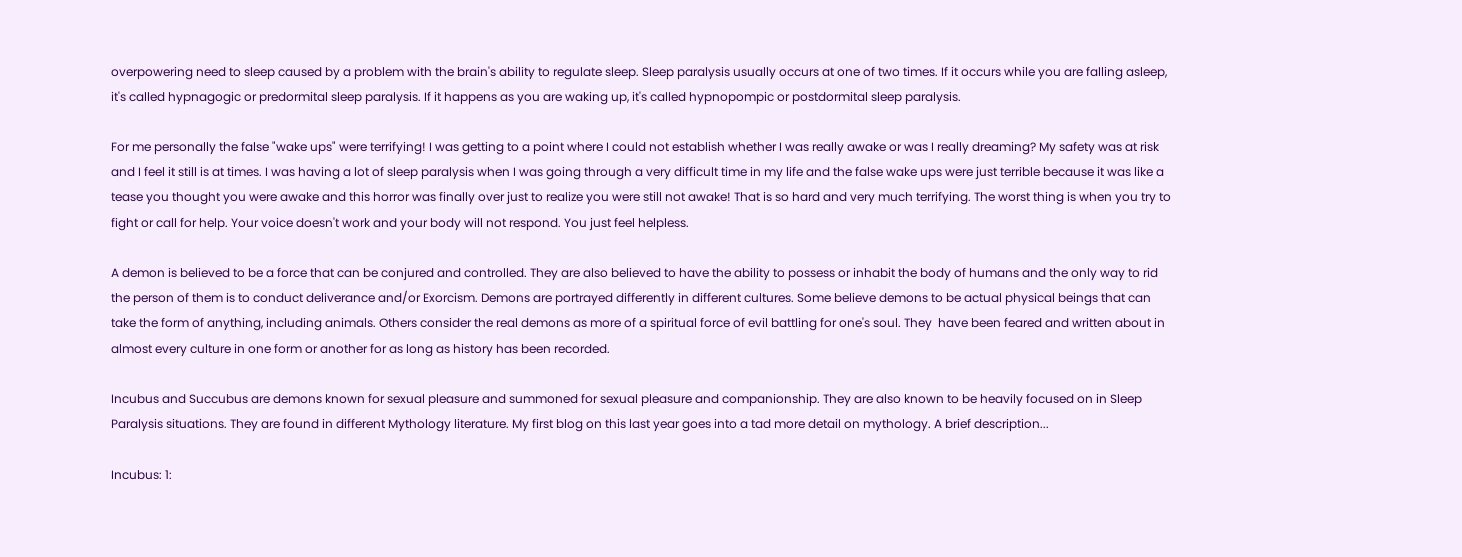overpowering need to sleep caused by a problem with the brain's ability to regulate sleep. Sleep paralysis usually occurs at one of two times. If it occurs while you are falling asleep, it's called hypnagogic or predormital sleep paralysis. If it happens as you are waking up, it's called hypnopompic or postdormital sleep paralysis.

For me personally the false "wake ups" were terrifying! I was getting to a point where I could not establish whether I was really awake or was I really dreaming? My safety was at risk and I feel it still is at times. I was having a lot of sleep paralysis when I was going through a very difficult time in my life and the false wake ups were just terrible because it was like a tease you thought you were awake and this horror was finally over just to realize you were still not awake! That is so hard and very much terrifying. The worst thing is when you try to fight or call for help. Your voice doesn't work and your body will not respond. You just feel helpless.

A demon is believed to be a force that can be conjured and controlled. They are also believed to have the ability to possess or inhabit the body of humans and the only way to rid the person of them is to conduct deliverance and/or Exorcism. Demons are portrayed differently in different cultures. Some believe demons to be actual physical beings that can take the form of anything, including animals. Others consider the real demons as more of a spiritual force of evil battling for one's soul. They  have been feared and written about in almost every culture in one form or another for as long as history has been recorded.

Incubus and Succubus are demons known for sexual pleasure and summoned for sexual pleasure and companionship. They are also known to be heavily focused on in Sleep Paralysis situations. They are found in different Mythology literature. My first blog on this last year goes into a tad more detail on mythology. A brief description...

Incubus: 1: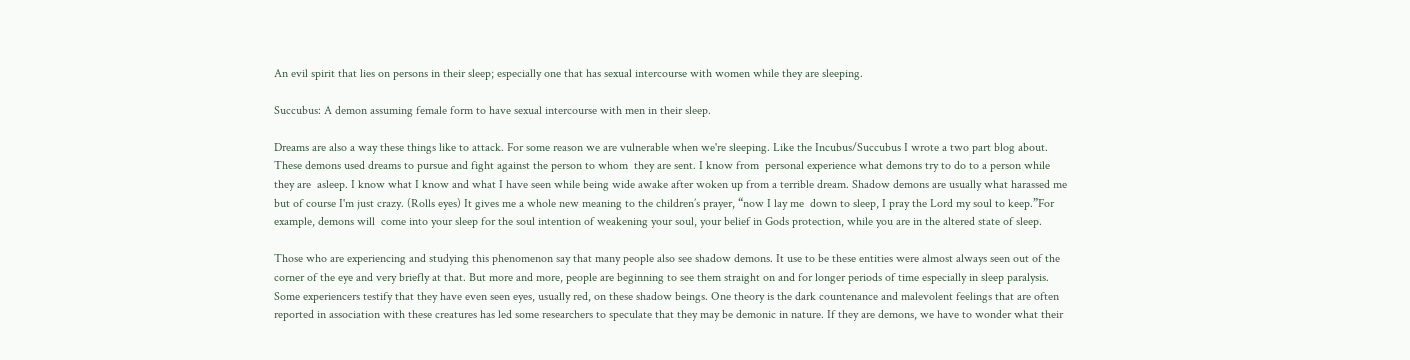An evil spirit that lies on persons in their sleep; especially one that has sexual intercourse with women while they are sleeping.

Succubus: A demon assuming female form to have sexual intercourse with men in their sleep.

Dreams are also a way these things like to attack. For some reason we are vulnerable when we're sleeping. Like the Incubus/Succubus I wrote a two part blog about. These demons used dreams to pursue and fight against the person to whom  they are sent. I know from  personal experience what demons try to do to a person while they are  asleep. I know what I know and what I have seen while being wide awake after woken up from a terrible dream. Shadow demons are usually what harassed me but of course I'm just crazy. (Rolls eyes) It gives me a whole new meaning to the children’s prayer, “now I lay me  down to sleep, I pray the Lord my soul to keep.”For example, demons will  come into your sleep for the soul intention of weakening your soul, your belief in Gods protection, while you are in the altered state of sleep.

Those who are experiencing and studying this phenomenon say that many people also see shadow demons. It use to be these entities were almost always seen out of the corner of the eye and very briefly at that. But more and more, people are beginning to see them straight on and for longer periods of time especially in sleep paralysis. Some experiencers testify that they have even seen eyes, usually red, on these shadow beings. One theory is the dark countenance and malevolent feelings that are often reported in association with these creatures has led some researchers to speculate that they may be demonic in nature. If they are demons, we have to wonder what their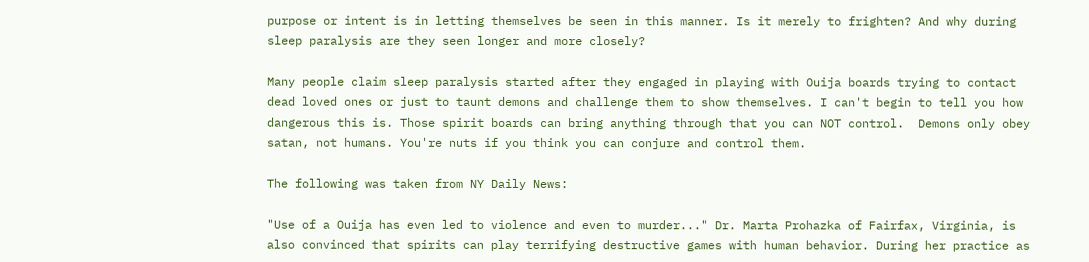purpose or intent is in letting themselves be seen in this manner. Is it merely to frighten? And why during sleep paralysis are they seen longer and more closely?

Many people claim sleep paralysis started after they engaged in playing with Ouija boards trying to contact dead loved ones or just to taunt demons and challenge them to show themselves. I can't begin to tell you how dangerous this is. Those spirit boards can bring anything through that you can NOT control.  Demons only obey satan, not humans. You're nuts if you think you can conjure and control them.

The following was taken from NY Daily News:

"Use of a Ouija has even led to violence and even to murder..." Dr. Marta Prohazka of Fairfax, Virginia, is also convinced that spirits can play terrifying destructive games with human behavior. During her practice as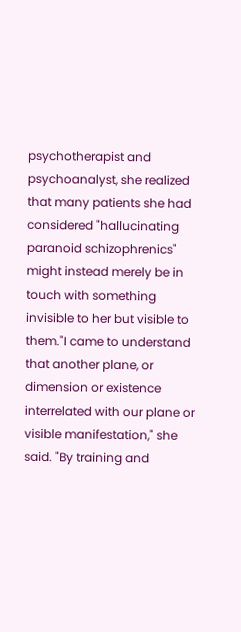psychotherapist and psychoanalyst, she realized that many patients she had considered "hallucinating paranoid schizophrenics" might instead merely be in touch with something invisible to her but visible to them."I came to understand that another plane, or dimension or existence interrelated with our plane or visible manifestation," she said. "By training and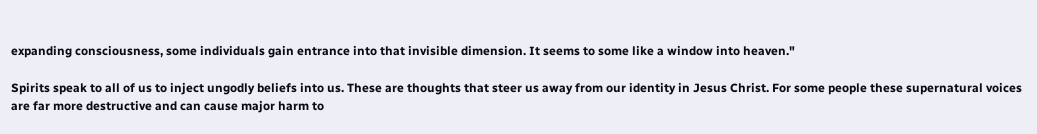expanding consciousness, some individuals gain entrance into that invisible dimension. It seems to some like a window into heaven."

Spirits speak to all of us to inject ungodly beliefs into us. These are thoughts that steer us away from our identity in Jesus Christ. For some people these supernatural voices are far more destructive and can cause major harm to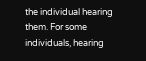the individual hearing them. For some individuals, hearing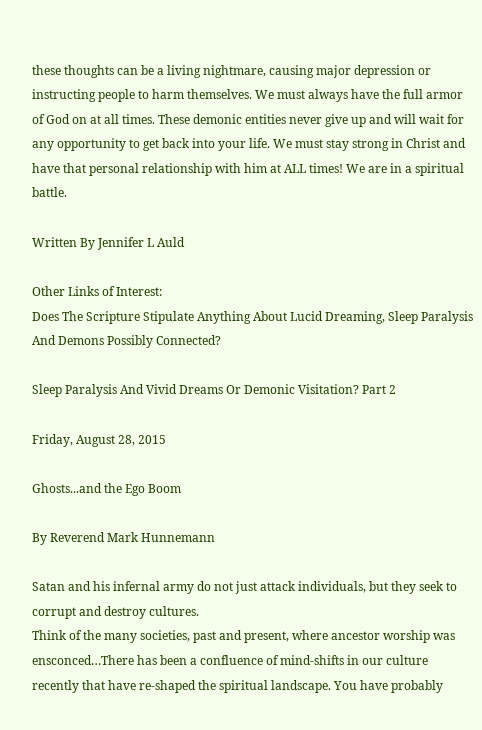these thoughts can be a living nightmare, causing major depression or instructing people to harm themselves. We must always have the full armor of God on at all times. These demonic entities never give up and will wait for any opportunity to get back into your life. We must stay strong in Christ and have that personal relationship with him at ALL times! We are in a spiritual battle.

Written By Jennifer L Auld

Other Links of Interest:
Does The Scripture Stipulate Anything About Lucid Dreaming, Sleep Paralysis And Demons Possibly Connected?

Sleep Paralysis And Vivid Dreams Or Demonic Visitation? Part 2

Friday, August 28, 2015

Ghosts...and the Ego Boom

By Reverend Mark Hunnemann

Satan and his infernal army do not just attack individuals, but they seek to corrupt and destroy cultures.
Think of the many societies, past and present, where ancestor worship was ensconced…There has been a confluence of mind-shifts in our culture recently that have re-shaped the spiritual landscape. You have probably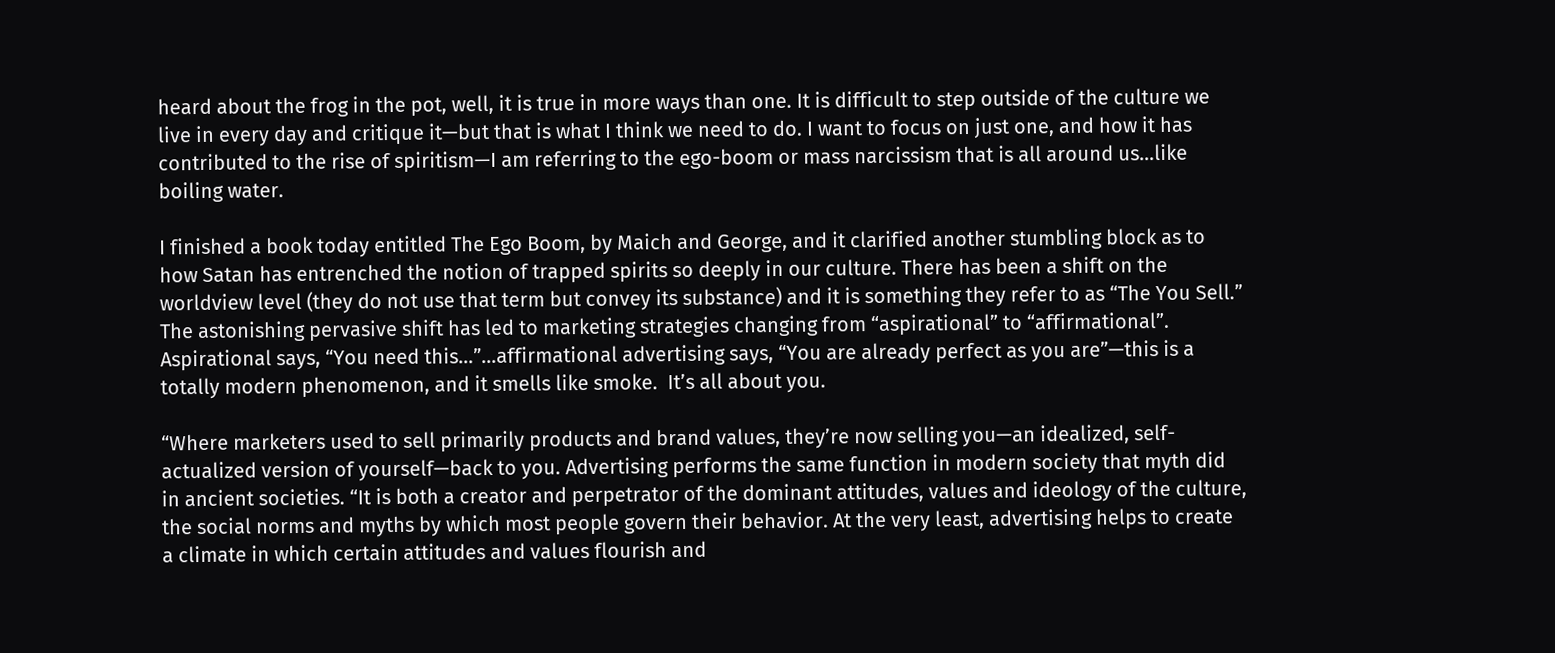heard about the frog in the pot, well, it is true in more ways than one. It is difficult to step outside of the culture we live in every day and critique it—but that is what I think we need to do. I want to focus on just one, and how it has contributed to the rise of spiritism—I am referring to the ego-boom or mass narcissism that is all around us…like boiling water.

I finished a book today entitled The Ego Boom, by Maich and George, and it clarified another stumbling block as to how Satan has entrenched the notion of trapped spirits so deeply in our culture. There has been a shift on the worldview level (they do not use that term but convey its substance) and it is something they refer to as “The You Sell.”  The astonishing pervasive shift has led to marketing strategies changing from “aspirational” to “affirmational”. Aspirational says, “You need this…”...affirmational advertising says, “You are already perfect as you are”—this is a totally modern phenomenon, and it smells like smoke.  It’s all about you.

“Where marketers used to sell primarily products and brand values, they’re now selling you—an idealized, self-actualized version of yourself—back to you. Advertising performs the same function in modern society that myth did in ancient societies. “It is both a creator and perpetrator of the dominant attitudes, values and ideology of the culture, the social norms and myths by which most people govern their behavior. At the very least, advertising helps to create a climate in which certain attitudes and values flourish and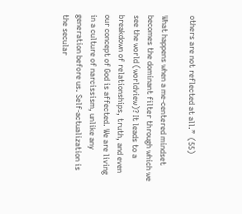others are not reflected at all.”  (55)

What happens when a me-centered mindset becomes the dominant filter through which we see the world (worldview)? It leads to a breakdown of relationships, truth, and even our concept of God is affected. We are living in a culture of narcissism, unlike any generation before us. Self-actualization is the secular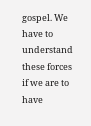gospel. We have to understand these forces if we are to have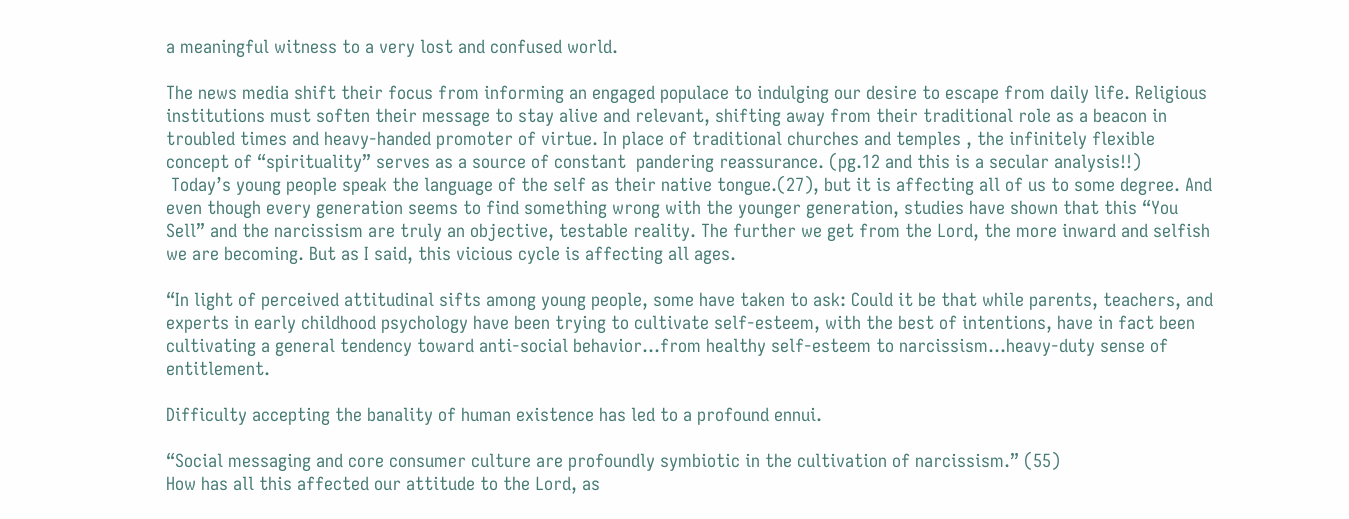a meaningful witness to a very lost and confused world.

The news media shift their focus from informing an engaged populace to indulging our desire to escape from daily life. Religious institutions must soften their message to stay alive and relevant, shifting away from their traditional role as a beacon in troubled times and heavy-handed promoter of virtue. In place of traditional churches and temples , the infinitely flexible concept of “spirituality” serves as a source of constant  pandering reassurance. (pg.12 and this is a secular analysis!!)
 Today’s young people speak the language of the self as their native tongue.(27), but it is affecting all of us to some degree. And even though every generation seems to find something wrong with the younger generation, studies have shown that this “You Sell” and the narcissism are truly an objective, testable reality. The further we get from the Lord, the more inward and selfish we are becoming. But as I said, this vicious cycle is affecting all ages.

“In light of perceived attitudinal sifts among young people, some have taken to ask: Could it be that while parents, teachers, and experts in early childhood psychology have been trying to cultivate self-esteem, with the best of intentions, have in fact been cultivating a general tendency toward anti-social behavior…from healthy self-esteem to narcissism…heavy-duty sense of entitlement.

Difficulty accepting the banality of human existence has led to a profound ennui.

“Social messaging and core consumer culture are profoundly symbiotic in the cultivation of narcissism.” (55)
How has all this affected our attitude to the Lord, as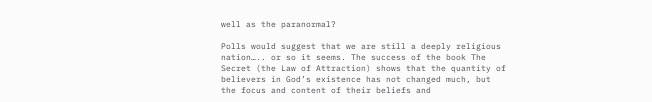well as the paranormal?

Polls would suggest that we are still a deeply religious nation….. or so it seems. The success of the book The Secret (the Law of Attraction) shows that the quantity of believers in God’s existence has not changed much, but the focus and content of their beliefs and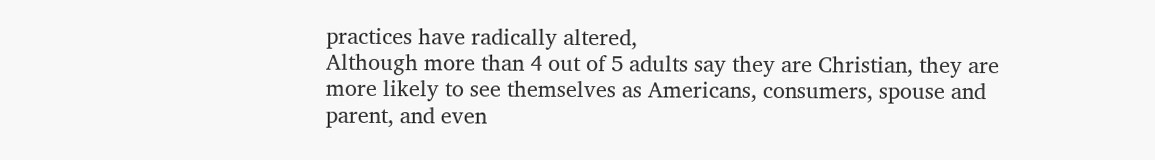practices have radically altered,
Although more than 4 out of 5 adults say they are Christian, they are more likely to see themselves as Americans, consumers, spouse and parent, and even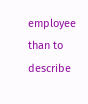employee than to describe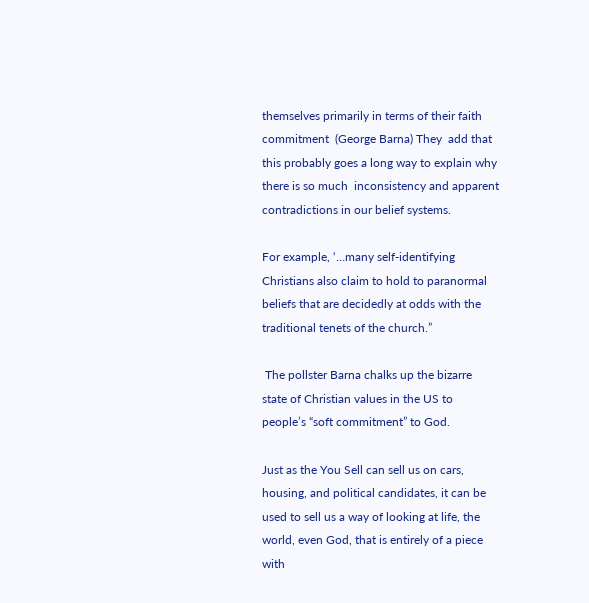themselves primarily in terms of their faith commitment  (George Barna) They  add that this probably goes a long way to explain why there is so much  inconsistency and apparent contradictions in our belief systems.

For example, ‘…many self-identifying Christians also claim to hold to paranormal beliefs that are decidedly at odds with the traditional tenets of the church.”

 The pollster Barna chalks up the bizarre state of Christian values in the US to people’s “soft commitment” to God.

Just as the You Sell can sell us on cars, housing, and political candidates, it can be used to sell us a way of looking at life, the world, even God, that is entirely of a piece with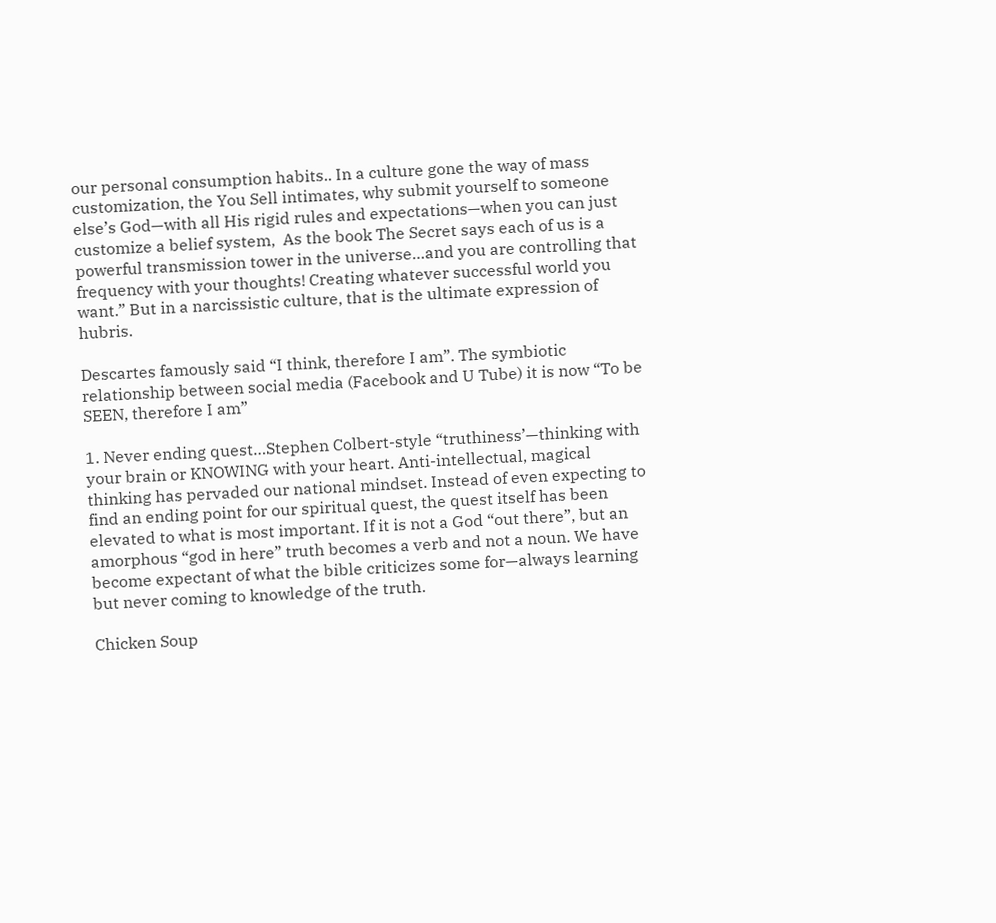our personal consumption habits.. In a culture gone the way of mass customization, the You Sell intimates, why submit yourself to someone else’s God—with all His rigid rules and expectations—when you can just customize a belief system,  As the book The Secret says each of us is a powerful transmission tower in the universe…and you are controlling that frequency with your thoughts! Creating whatever successful world you want.” But in a narcissistic culture, that is the ultimate expression of hubris.

Descartes famously said “I think, therefore I am”. The symbiotic relationship between social media (Facebook and U Tube) it is now “To be SEEN, therefore I am”

1. Never ending quest…Stephen Colbert-style “truthiness’—thinking with your brain or KNOWING with your heart. Anti-intellectual, magical thinking has pervaded our national mindset. Instead of even expecting to find an ending point for our spiritual quest, the quest itself has been elevated to what is most important. If it is not a God “out there”, but an amorphous “god in here” truth becomes a verb and not a noun. We have become expectant of what the bible criticizes some for—always learning but never coming to knowledge of the truth.

Chicken Soup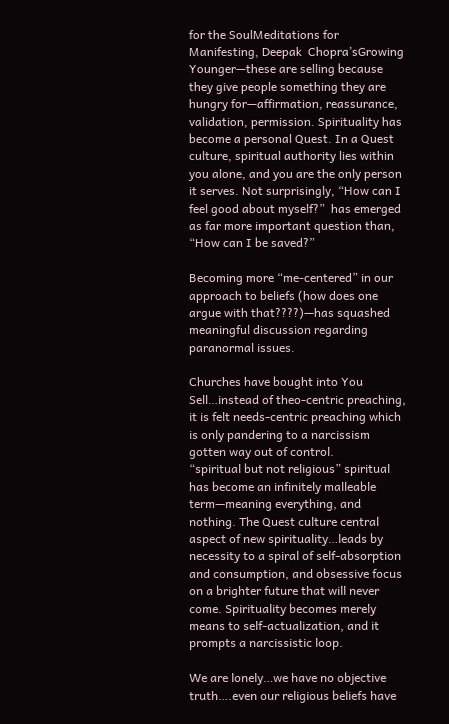for the SoulMeditations for Manifesting, Deepak  Chopra’sGrowing Younger—these are selling because they give people something they are hungry for—affirmation, reassurance,  validation, permission. Spirituality has become a personal Quest. In a Quest culture, spiritual authority lies within you alone, and you are the only person it serves. Not surprisingly, “How can I feel good about myself?”  has emerged as far more important question than, “How can I be saved?”

Becoming more “me-centered” in our approach to beliefs (how does one argue with that????)—has squashed meaningful discussion regarding paranormal issues.

Churches have bought into You Sell…instead of theo-centric preaching, it is felt needs-centric preaching which is only pandering to a narcissism gotten way out of control.
“spiritual but not religious” spiritual has become an infinitely malleable term—meaning everything, and nothing. The Quest culture central aspect of new spirituality…leads by necessity to a spiral of self-absorption and consumption, and obsessive focus on a brighter future that will never come. Spirituality becomes merely means to self-actualization, and it prompts a narcissistic loop.

We are lonely…we have no objective truth….even our religious beliefs have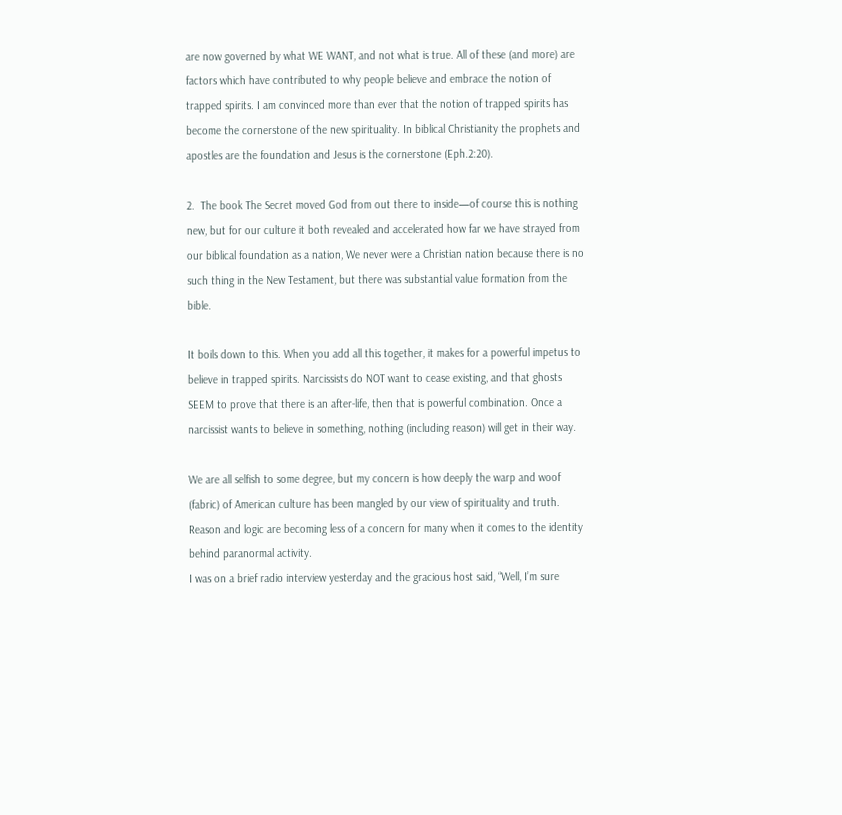are now governed by what WE WANT, and not what is true. All of these (and more) are factors which have contributed to why people believe and embrace the notion of trapped spirits. I am convinced more than ever that the notion of trapped spirits has become the cornerstone of the new spirituality. In biblical Christianity the prophets and apostles are the foundation and Jesus is the cornerstone (Eph.2:20).

2.  The book The Secret moved God from out there to inside—of course this is nothing new, but for our culture it both revealed and accelerated how far we have strayed from our biblical foundation as a nation, We never were a Christian nation because there is no such thing in the New Testament, but there was substantial value formation from the bible.

It boils down to this. When you add all this together, it makes for a powerful impetus to believe in trapped spirits. Narcissists do NOT want to cease existing, and that ghosts SEEM to prove that there is an after-life, then that is powerful combination. Once a narcissist wants to believe in something, nothing (including reason) will get in their way.

We are all selfish to some degree, but my concern is how deeply the warp and woof (fabric) of American culture has been mangled by our view of spirituality and truth. Reason and logic are becoming less of a concern for many when it comes to the identity behind paranormal activity.
I was on a brief radio interview yesterday and the gracious host said, “Well, I’m sure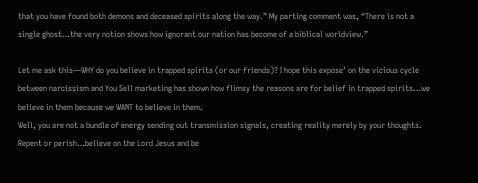that you have found both demons and deceased spirits along the way.” My parting comment was, “There is not a single ghost…the very notion shows how ignorant our nation has become of a biblical worldview.”

Let me ask this—WHY do you believe in trapped spirits (or our friends)? I hope this expose’ on the vicious cycle between narcissism and You Sell marketing has shown how flimsy the reasons are for belief in trapped spirits…we believe in them because we WANT to believe in them.
Well, you are not a bundle of energy sending out transmission signals, creating reality merely by your thoughts. Repent or perish…believe on the Lord Jesus and be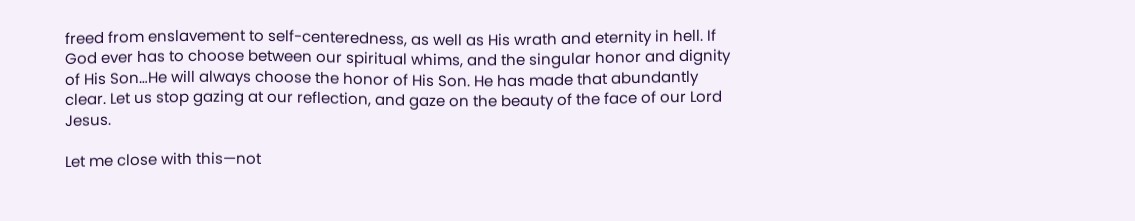freed from enslavement to self-centeredness, as well as His wrath and eternity in hell. If God ever has to choose between our spiritual whims, and the singular honor and dignity of His Son…He will always choose the honor of His Son. He has made that abundantly clear. Let us stop gazing at our reflection, and gaze on the beauty of the face of our Lord Jesus.

Let me close with this—not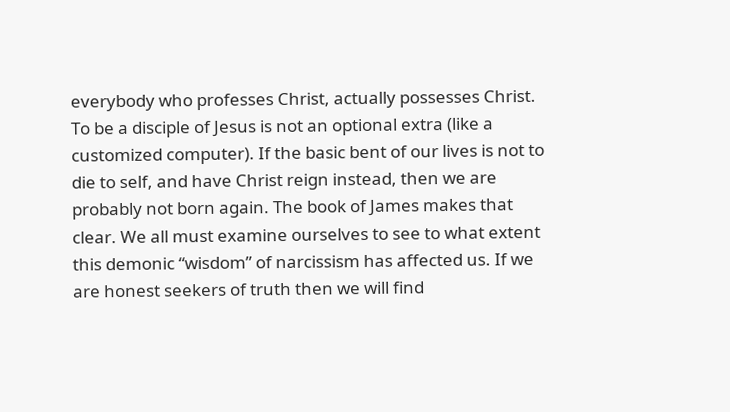everybody who professes Christ, actually possesses Christ. To be a disciple of Jesus is not an optional extra (like a customized computer). If the basic bent of our lives is not to die to self, and have Christ reign instead, then we are probably not born again. The book of James makes that clear. We all must examine ourselves to see to what extent this demonic “wisdom” of narcissism has affected us. If we are honest seekers of truth then we will find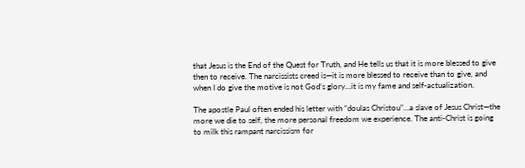that Jesus is the End of the Quest for Truth, and He tells us that it is more blessed to give then to receive. The narcissists creed is—it is more blessed to receive than to give, and when I do give the motive is not God’s glory…it is my fame and self-actualization.

The apostle Paul often ended his letter with “doulas Christou”…a slave of Jesus Christ—the more we die to self, the more personal freedom we experience. The anti-Christ is going to milk this rampant narcissism for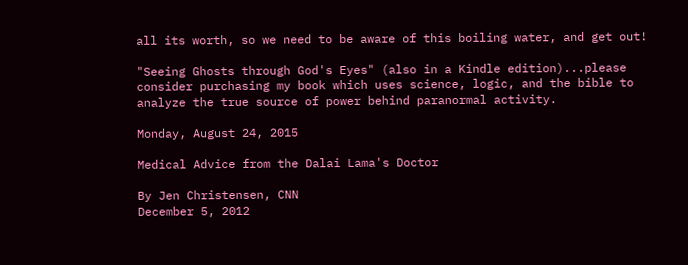all its worth, so we need to be aware of this boiling water, and get out!

"Seeing Ghosts through God's Eyes" (also in a Kindle edition)...please consider purchasing my book which uses science, logic, and the bible to analyze the true source of power behind paranormal activity.

Monday, August 24, 2015

Medical Advice from the Dalai Lama's Doctor

By Jen Christensen, CNN
December 5, 2012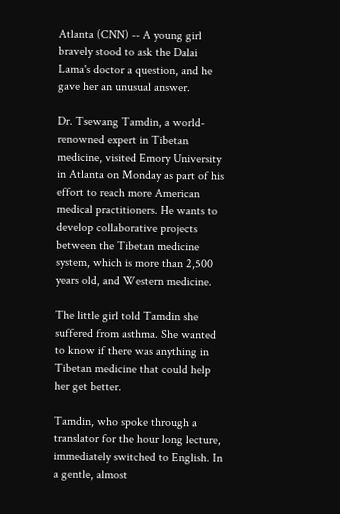Atlanta (CNN) -- A young girl bravely stood to ask the Dalai Lama's doctor a question, and he gave her an unusual answer.

Dr. Tsewang Tamdin, a world-renowned expert in Tibetan medicine, visited Emory University in Atlanta on Monday as part of his effort to reach more American medical practitioners. He wants to develop collaborative projects between the Tibetan medicine system, which is more than 2,500 years old, and Western medicine.

The little girl told Tamdin she suffered from asthma. She wanted to know if there was anything in Tibetan medicine that could help her get better.

Tamdin, who spoke through a translator for the hour long lecture, immediately switched to English. In a gentle, almost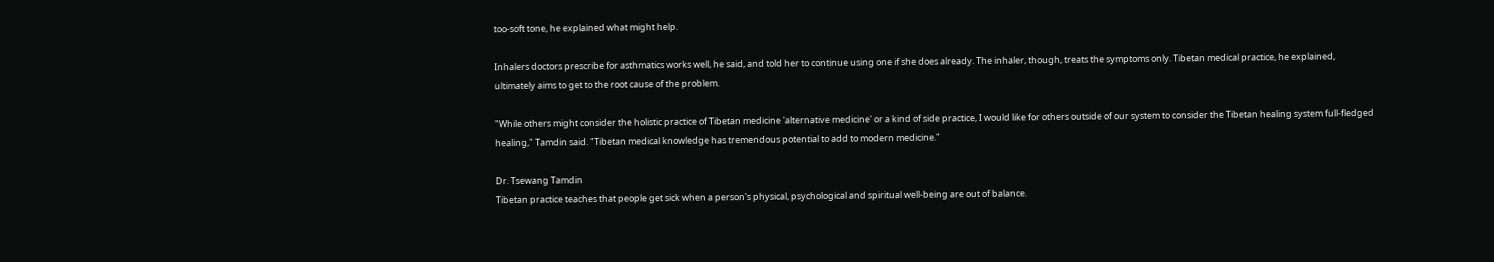too-soft tone, he explained what might help.

Inhalers doctors prescribe for asthmatics works well, he said, and told her to continue using one if she does already. The inhaler, though, treats the symptoms only. Tibetan medical practice, he explained, ultimately aims to get to the root cause of the problem.

"While others might consider the holistic practice of Tibetan medicine 'alternative medicine' or a kind of side practice, I would like for others outside of our system to consider the Tibetan healing system full-fledged healing," Tamdin said. "Tibetan medical knowledge has tremendous potential to add to modern medicine."

Dr. Tsewang Tamdin
Tibetan practice teaches that people get sick when a person's physical, psychological and spiritual well-being are out of balance.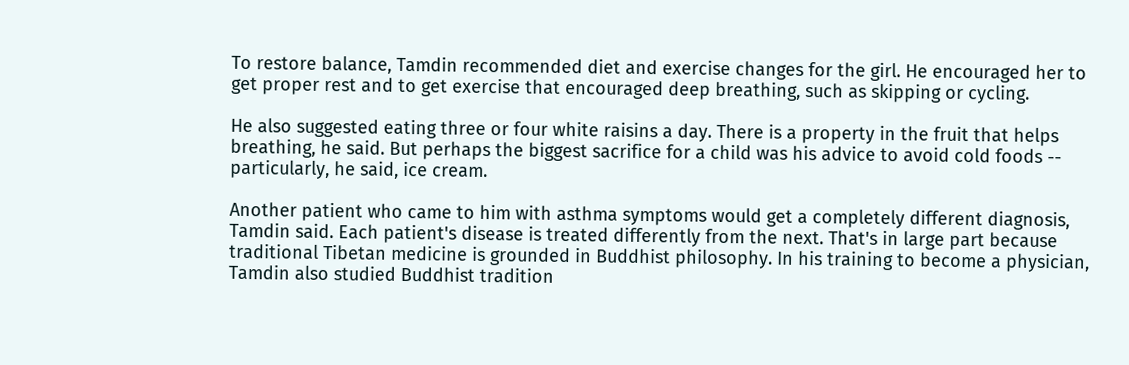To restore balance, Tamdin recommended diet and exercise changes for the girl. He encouraged her to get proper rest and to get exercise that encouraged deep breathing, such as skipping or cycling.

He also suggested eating three or four white raisins a day. There is a property in the fruit that helps breathing, he said. But perhaps the biggest sacrifice for a child was his advice to avoid cold foods -- particularly, he said, ice cream.

Another patient who came to him with asthma symptoms would get a completely different diagnosis, Tamdin said. Each patient's disease is treated differently from the next. That's in large part because traditional Tibetan medicine is grounded in Buddhist philosophy. In his training to become a physician, Tamdin also studied Buddhist tradition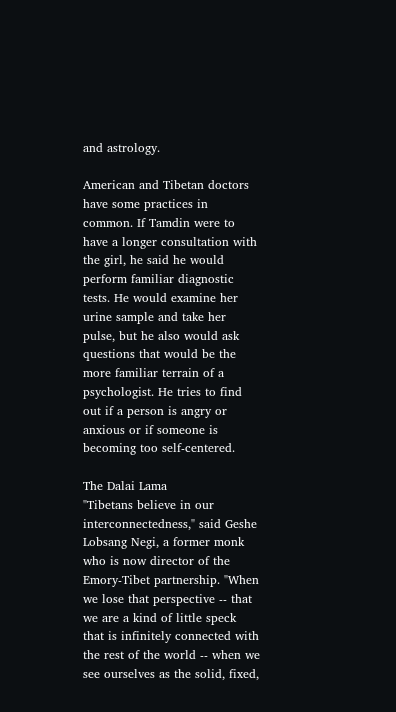and astrology.

American and Tibetan doctors have some practices in common. If Tamdin were to have a longer consultation with the girl, he said he would perform familiar diagnostic tests. He would examine her urine sample and take her pulse, but he also would ask questions that would be the more familiar terrain of a psychologist. He tries to find out if a person is angry or anxious or if someone is becoming too self-centered.

The Dalai Lama
"Tibetans believe in our interconnectedness," said Geshe Lobsang Negi, a former monk who is now director of the Emory-Tibet partnership. "When we lose that perspective -- that we are a kind of little speck that is infinitely connected with the rest of the world -- when we see ourselves as the solid, fixed,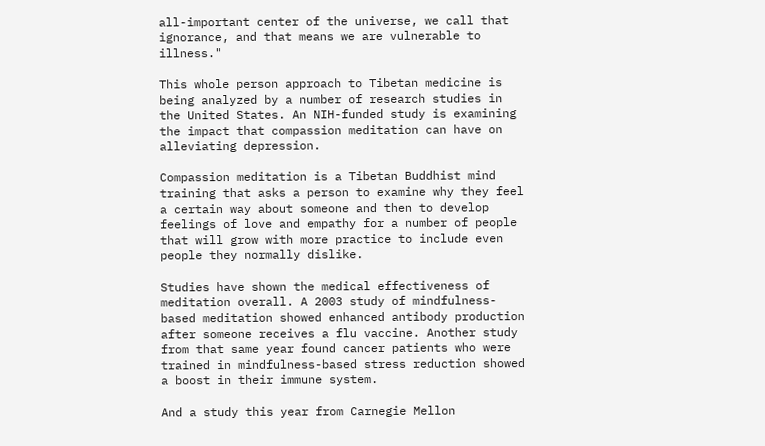all-important center of the universe, we call that ignorance, and that means we are vulnerable to illness."

This whole person approach to Tibetan medicine is being analyzed by a number of research studies in the United States. An NIH-funded study is examining the impact that compassion meditation can have on alleviating depression.

Compassion meditation is a Tibetan Buddhist mind training that asks a person to examine why they feel a certain way about someone and then to develop feelings of love and empathy for a number of people that will grow with more practice to include even people they normally dislike.

Studies have shown the medical effectiveness of meditation overall. A 2003 study of mindfulness-based meditation showed enhanced antibody production after someone receives a flu vaccine. Another study from that same year found cancer patients who were trained in mindfulness-based stress reduction showed a boost in their immune system.

And a study this year from Carnegie Mellon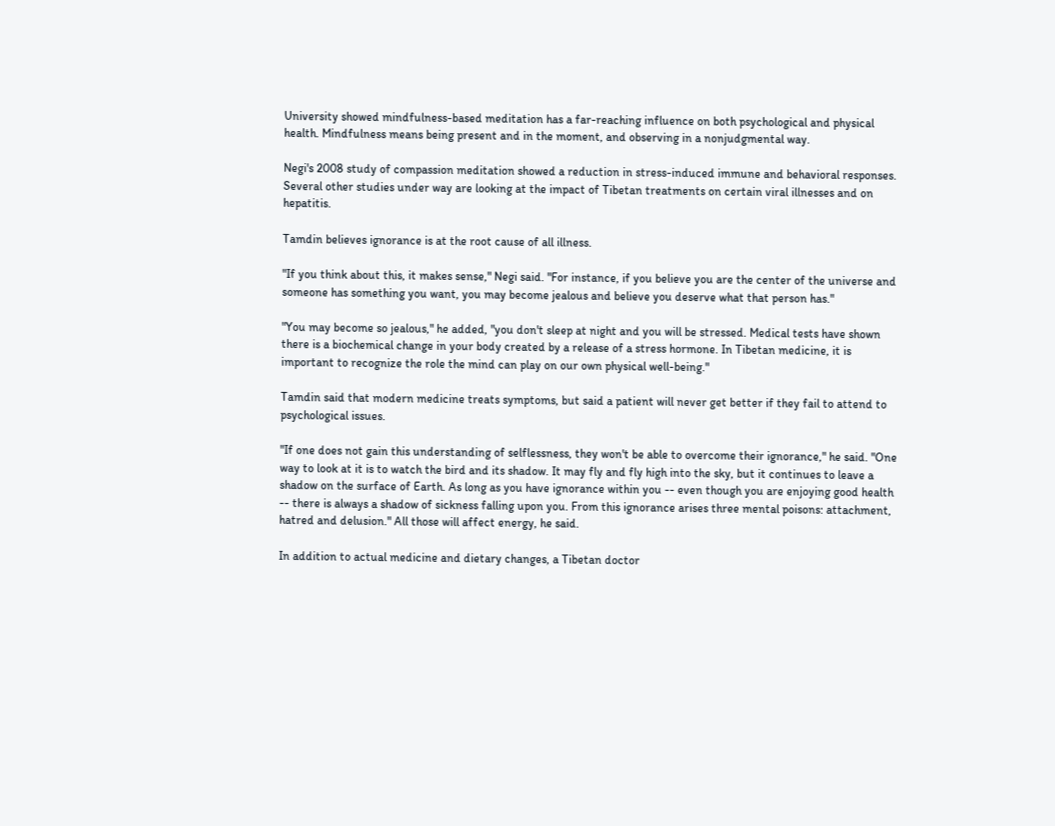University showed mindfulness-based meditation has a far-reaching influence on both psychological and physical health. Mindfulness means being present and in the moment, and observing in a nonjudgmental way.

Negi's 2008 study of compassion meditation showed a reduction in stress-induced immune and behavioral responses. Several other studies under way are looking at the impact of Tibetan treatments on certain viral illnesses and on hepatitis.

Tamdin believes ignorance is at the root cause of all illness.

"If you think about this, it makes sense," Negi said. "For instance, if you believe you are the center of the universe and someone has something you want, you may become jealous and believe you deserve what that person has."

"You may become so jealous," he added, "you don't sleep at night and you will be stressed. Medical tests have shown there is a biochemical change in your body created by a release of a stress hormone. In Tibetan medicine, it is important to recognize the role the mind can play on our own physical well-being."

Tamdin said that modern medicine treats symptoms, but said a patient will never get better if they fail to attend to psychological issues.

"If one does not gain this understanding of selflessness, they won't be able to overcome their ignorance," he said. "One way to look at it is to watch the bird and its shadow. It may fly and fly high into the sky, but it continues to leave a shadow on the surface of Earth. As long as you have ignorance within you -- even though you are enjoying good health -- there is always a shadow of sickness falling upon you. From this ignorance arises three mental poisons: attachment, hatred and delusion." All those will affect energy, he said.

In addition to actual medicine and dietary changes, a Tibetan doctor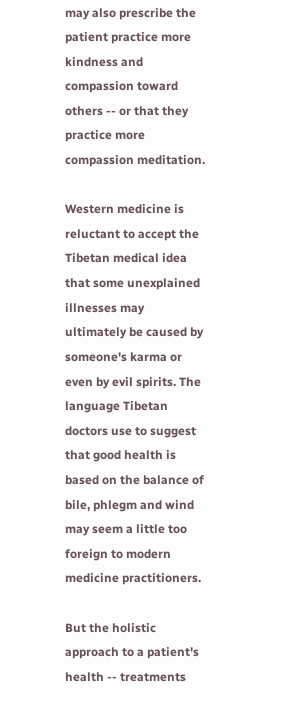may also prescribe the patient practice more kindness and compassion toward others -- or that they practice more compassion meditation.

Western medicine is reluctant to accept the Tibetan medical idea that some unexplained illnesses may ultimately be caused by someone's karma or even by evil spirits. The language Tibetan doctors use to suggest that good health is based on the balance of bile, phlegm and wind may seem a little too foreign to modern medicine practitioners.

But the holistic approach to a patient's health -- treatments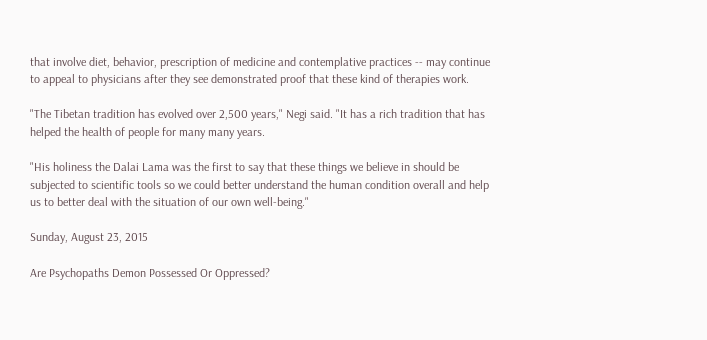that involve diet, behavior, prescription of medicine and contemplative practices -- may continue to appeal to physicians after they see demonstrated proof that these kind of therapies work.

"The Tibetan tradition has evolved over 2,500 years," Negi said. "It has a rich tradition that has helped the health of people for many many years.

"His holiness the Dalai Lama was the first to say that these things we believe in should be subjected to scientific tools so we could better understand the human condition overall and help us to better deal with the situation of our own well-being."

Sunday, August 23, 2015

Are Psychopaths Demon Possessed Or Oppressed?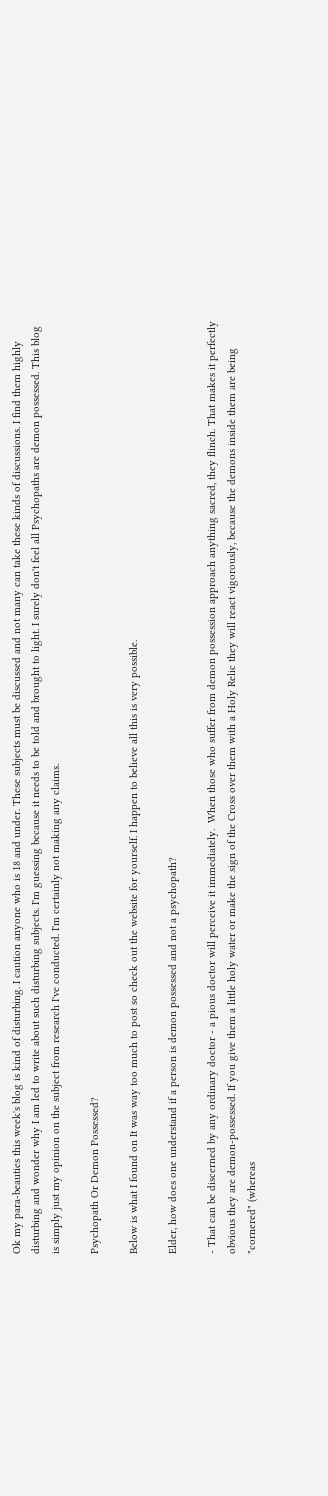Ok my para-beauties this week's blog is kind of disturbing. I caution anyone who is 18 and under. These subjects must be discussed and not many can take these kinds of discussions. I find them highly disturbing and wonder why I am led to write about such disturbing subjects. I'm guessing because it needs to be told and brought to light. I surely don't feel all Psychopaths are demon possessed. This blog is simply just my opinion on the subject from research I've conducted. I'm certainly not making any claims.

Psychopath Or Demon Possessed?

Below is what I found on It was way too much to post so check out the website for yourself. I happen to believe all this is very possible.

Elder, how does one understand if a person is demon possessed and not a psychopath?

- That can be discerned by any ordinary doctor - a pious doctor will perceive it immediately.  When those who suffer from demon possession approach anything sacred, they flinch. That makes it perfectly obvious they are demon-possessed. If you give them a little holy water or make the sign of the Cross over them with a Holy Relic they will react vigorously, because the demons inside them are being "cornered" (whereas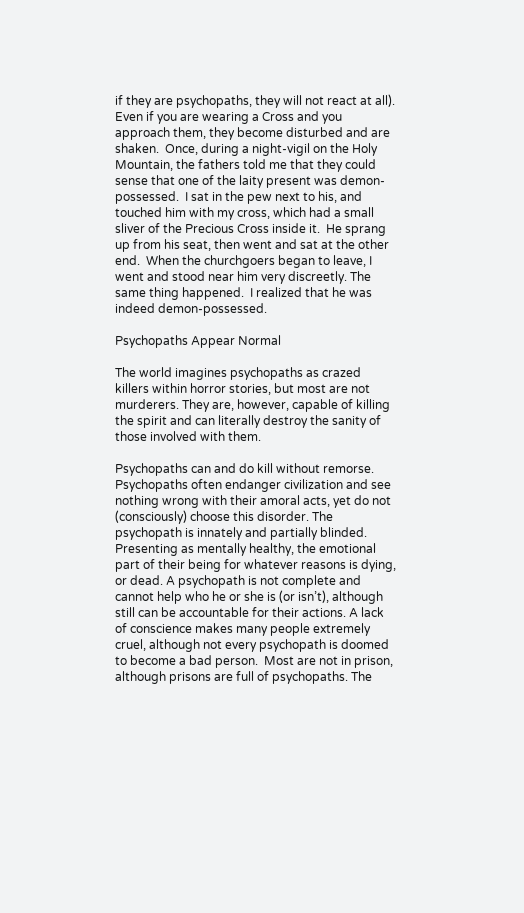if they are psychopaths, they will not react at all).  Even if you are wearing a Cross and you approach them, they become disturbed and are shaken.  Once, during a night-vigil on the Holy Mountain, the fathers told me that they could sense that one of the laity present was demon-possessed.  I sat in the pew next to his, and touched him with my cross, which had a small sliver of the Precious Cross inside it.  He sprang up from his seat, then went and sat at the other end.  When the churchgoers began to leave, I went and stood near him very discreetly. The same thing happened.  I realized that he was indeed demon-possessed.

Psychopaths Appear Normal

The world imagines psychopaths as crazed killers within horror stories, but most are not murderers. They are, however, capable of killing the spirit and can literally destroy the sanity of those involved with them.

Psychopaths can and do kill without remorse. Psychopaths often endanger civilization and see nothing wrong with their amoral acts, yet do not (consciously) choose this disorder. The psychopath is innately and partially blinded. Presenting as mentally healthy, the emotional part of their being for whatever reasons is dying, or dead. A psychopath is not complete and cannot help who he or she is (or isn’t), although still can be accountable for their actions. A lack of conscience makes many people extremely cruel, although not every psychopath is doomed to become a bad person.  Most are not in prison, although prisons are full of psychopaths. The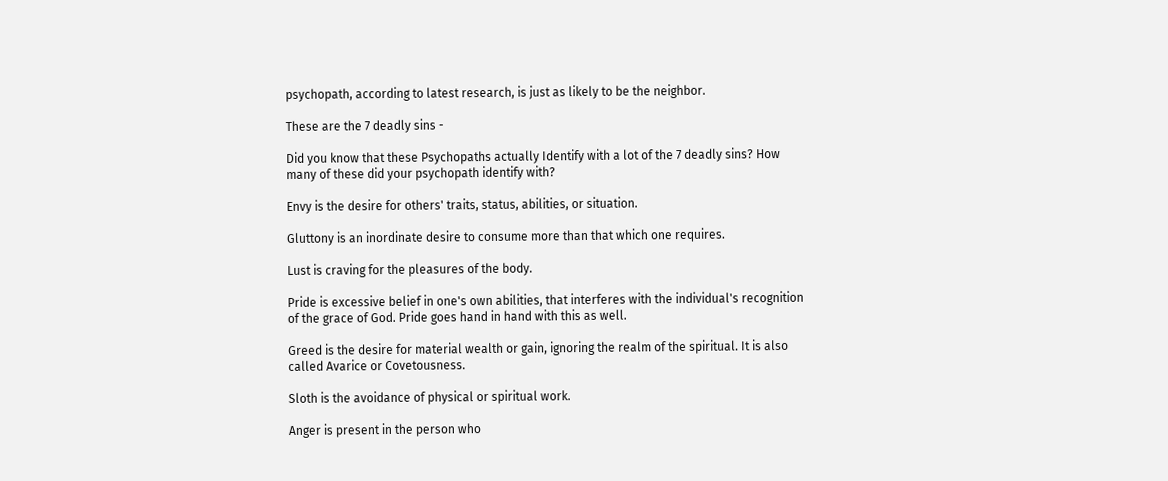psychopath, according to latest research, is just as likely to be the neighbor.

These are the 7 deadly sins -

Did you know that these Psychopaths actually Identify with a lot of the 7 deadly sins? How many of these did your psychopath identify with?

Envy is the desire for others' traits, status, abilities, or situation.

Gluttony is an inordinate desire to consume more than that which one requires.

Lust is craving for the pleasures of the body.

Pride is excessive belief in one's own abilities, that interferes with the individual's recognition of the grace of God. Pride goes hand in hand with this as well.

Greed is the desire for material wealth or gain, ignoring the realm of the spiritual. It is also called Avarice or Covetousness.

Sloth is the avoidance of physical or spiritual work.

Anger is present in the person who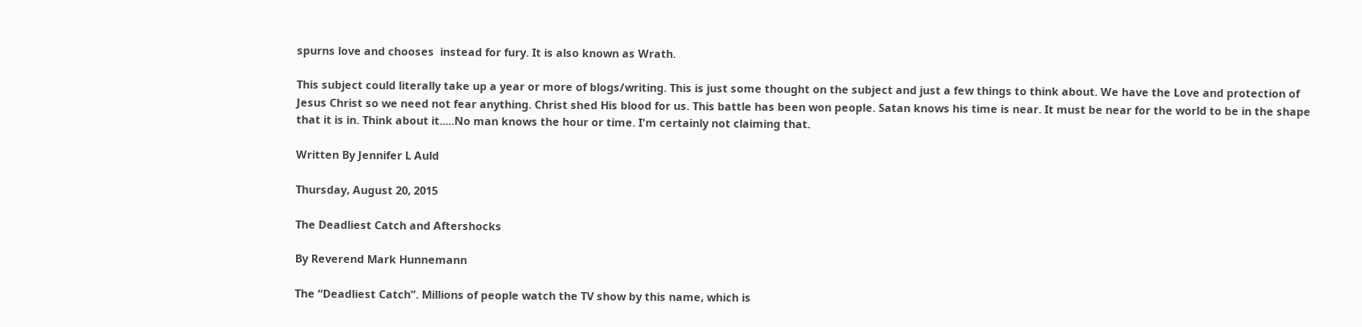spurns love and chooses  instead for fury. It is also known as Wrath.

This subject could literally take up a year or more of blogs/writing. This is just some thought on the subject and just a few things to think about. We have the Love and protection of Jesus Christ so we need not fear anything. Christ shed His blood for us. This battle has been won people. Satan knows his time is near. It must be near for the world to be in the shape that it is in. Think about it.....No man knows the hour or time. I'm certainly not claiming that.

Written By Jennifer L Auld

Thursday, August 20, 2015

The Deadliest Catch and Aftershocks

By Reverend Mark Hunnemann

The “Deadliest Catch”. Millions of people watch the TV show by this name, which is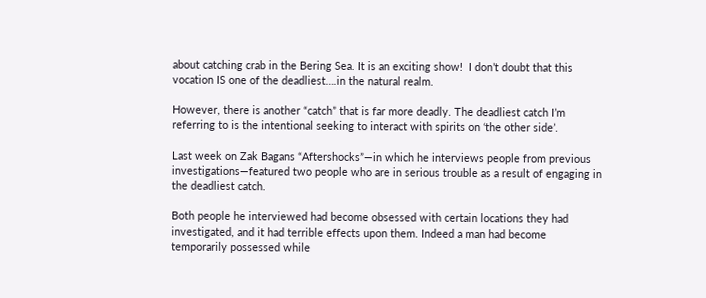about catching crab in the Bering Sea. It is an exciting show!  I don’t doubt that this vocation IS one of the deadliest….in the natural realm.

However, there is another “catch” that is far more deadly. The deadliest catch I’m referring to is the intentional seeking to interact with spirits on ‘the other side’.

Last week on Zak Bagans “Aftershocks”—in which he interviews people from previous investigations—featured two people who are in serious trouble as a result of engaging in the deadliest catch.

Both people he interviewed had become obsessed with certain locations they had investigated, and it had terrible effects upon them. Indeed a man had become temporarily possessed while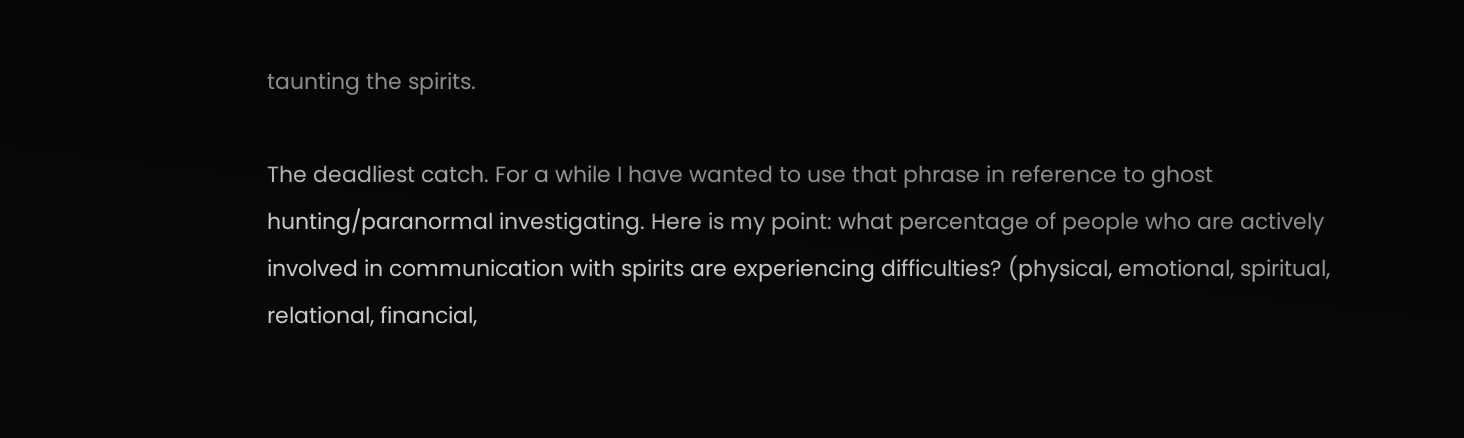taunting the spirits.

The deadliest catch. For a while I have wanted to use that phrase in reference to ghost hunting/paranormal investigating. Here is my point: what percentage of people who are actively involved in communication with spirits are experiencing difficulties? (physical, emotional, spiritual, relational, financial,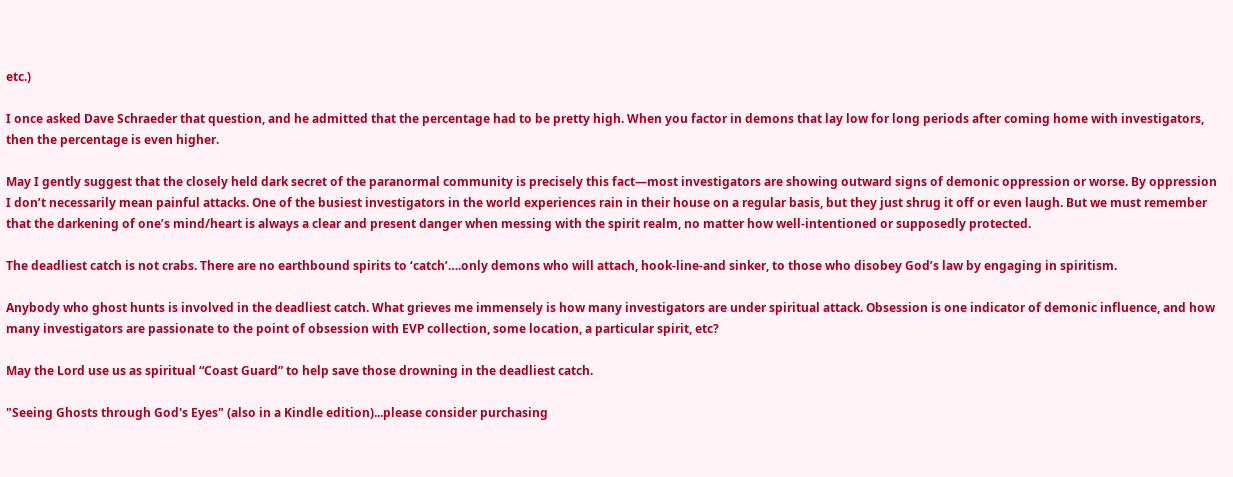etc.)

I once asked Dave Schraeder that question, and he admitted that the percentage had to be pretty high. When you factor in demons that lay low for long periods after coming home with investigators, then the percentage is even higher.

May I gently suggest that the closely held dark secret of the paranormal community is precisely this fact—most investigators are showing outward signs of demonic oppression or worse. By oppression I don’t necessarily mean painful attacks. One of the busiest investigators in the world experiences rain in their house on a regular basis, but they just shrug it off or even laugh. But we must remember that the darkening of one’s mind/heart is always a clear and present danger when messing with the spirit realm, no matter how well-intentioned or supposedly protected.

The deadliest catch is not crabs. There are no earthbound spirits to ‘catch’….only demons who will attach, hook-line-and sinker, to those who disobey God’s law by engaging in spiritism.

Anybody who ghost hunts is involved in the deadliest catch. What grieves me immensely is how many investigators are under spiritual attack. Obsession is one indicator of demonic influence, and how many investigators are passionate to the point of obsession with EVP collection, some location, a particular spirit, etc?

May the Lord use us as spiritual “Coast Guard” to help save those drowning in the deadliest catch.

"Seeing Ghosts through God's Eyes" (also in a Kindle edition)...please consider purchasing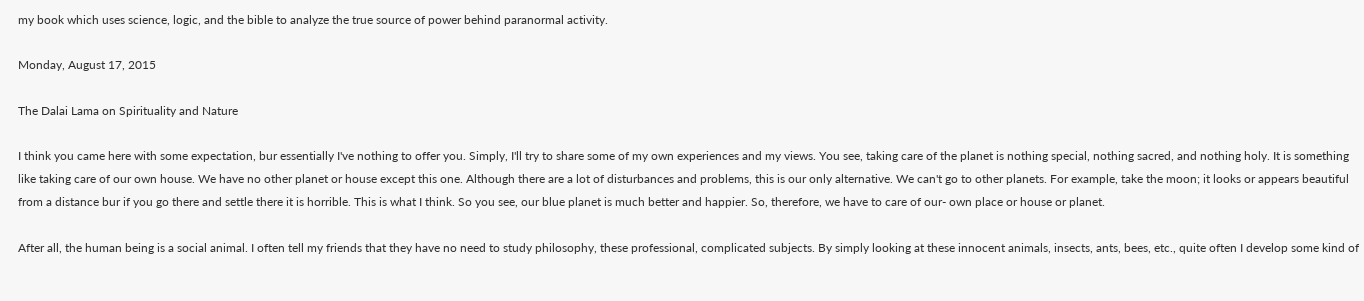my book which uses science, logic, and the bible to analyze the true source of power behind paranormal activity.

Monday, August 17, 2015

The Dalai Lama on Spirituality and Nature

I think you came here with some expectation, bur essentially I've nothing to offer you. Simply, I'll try to share some of my own experiences and my views. You see, taking care of the planet is nothing special, nothing sacred, and nothing holy. It is something like taking care of our own house. We have no other planet or house except this one. Although there are a lot of disturbances and problems, this is our only alternative. We can't go to other planets. For example, take the moon; it looks or appears beautiful from a distance bur if you go there and settle there it is horrible. This is what I think. So you see, our blue planet is much better and happier. So, therefore, we have to care of our- own place or house or planet.

After all, the human being is a social animal. I often tell my friends that they have no need to study philosophy, these professional, complicated subjects. By simply looking at these innocent animals, insects, ants, bees, etc., quite often I develop some kind of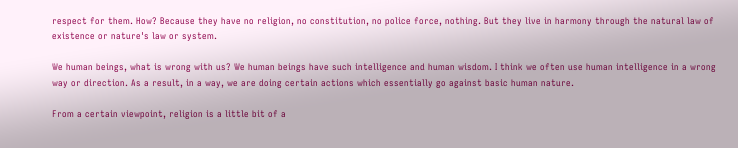respect for them. How? Because they have no religion, no constitution, no police force, nothing. But they live in harmony through the natural law of existence or nature's law or system.

We human beings, what is wrong with us? We human beings have such intelligence and human wisdom. I think we often use human intelligence in a wrong way or direction. As a result, in a way, we are doing certain actions which essentially go against basic human nature.

From a certain viewpoint, religion is a little bit of a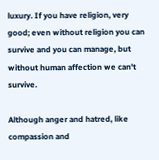luxury. If you have religion, very good; even without religion you can survive and you can manage, but without human affection we can't survive.

Although anger and hatred, like compassion and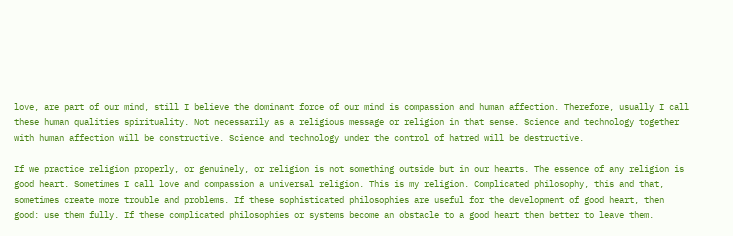love, are part of our mind, still I believe the dominant force of our mind is compassion and human affection. Therefore, usually I call these human qualities spirituality. Not necessarily as a religious message or religion in that sense. Science and technology together with human affection will be constructive. Science and technology under the control of hatred will be destructive.

If we practice religion properly, or genuinely, or religion is not something outside but in our hearts. The essence of any religion is good heart. Sometimes I call love and compassion a universal religion. This is my religion. Complicated philosophy, this and that, sometimes create more trouble and problems. If these sophisticated philosophies are useful for the development of good heart, then good: use them fully. If these complicated philosophies or systems become an obstacle to a good heart then better to leave them.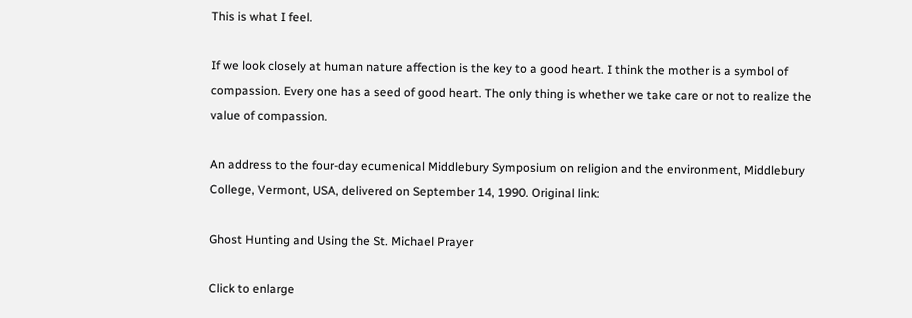This is what I feel.

If we look closely at human nature affection is the key to a good heart. I think the mother is a symbol of compassion. Every one has a seed of good heart. The only thing is whether we take care or not to realize the value of compassion.

An address to the four-day ecumenical Middlebury Symposium on religion and the environment, Middlebury College, Vermont, USA, delivered on September 14, 1990. Original link:

Ghost Hunting and Using the St. Michael Prayer

Click to enlarge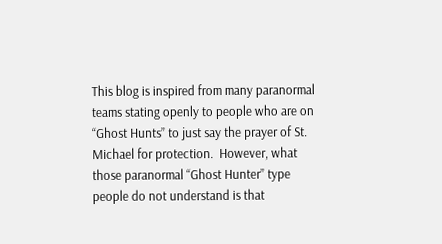This blog is inspired from many paranormal teams stating openly to people who are on “Ghost Hunts” to just say the prayer of St. Michael for protection.  However, what those paranormal “Ghost Hunter” type people do not understand is that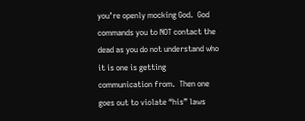you’re openly mocking God.  God commands you to NOT contact the dead as you do not understand who it is one is getting communication from.  Then one goes out to violate “his” laws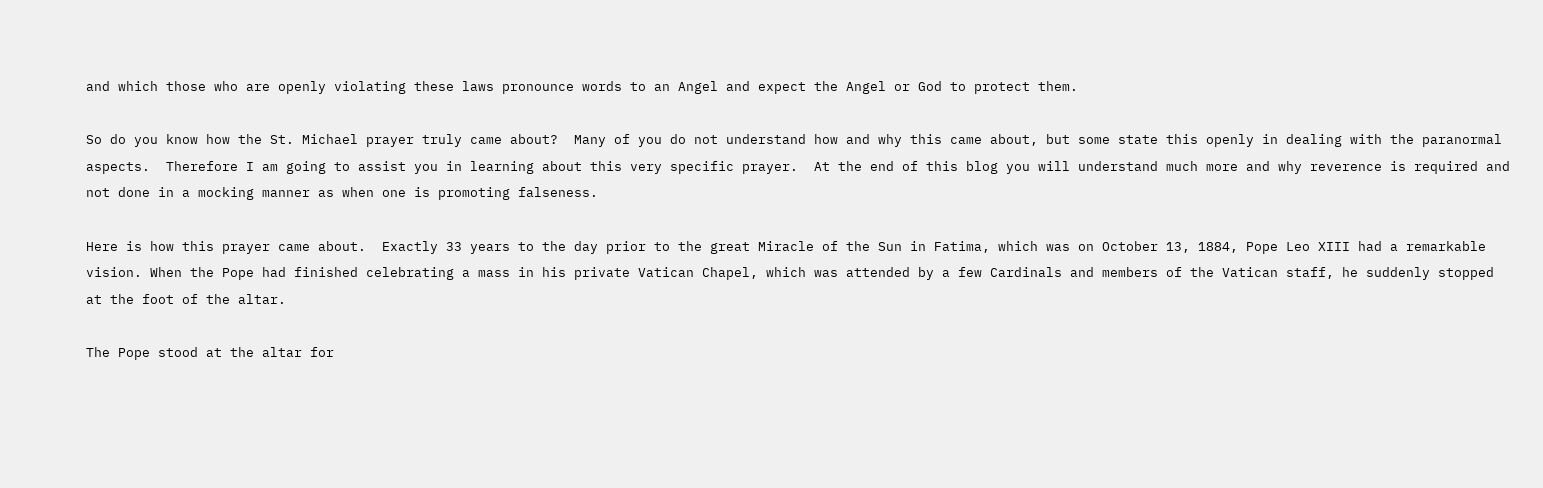and which those who are openly violating these laws pronounce words to an Angel and expect the Angel or God to protect them.

So do you know how the St. Michael prayer truly came about?  Many of you do not understand how and why this came about, but some state this openly in dealing with the paranormal aspects.  Therefore I am going to assist you in learning about this very specific prayer.  At the end of this blog you will understand much more and why reverence is required and not done in a mocking manner as when one is promoting falseness.

Here is how this prayer came about.  Exactly 33 years to the day prior to the great Miracle of the Sun in Fatima, which was on October 13, 1884, Pope Leo XIII had a remarkable vision. When the Pope had finished celebrating a mass in his private Vatican Chapel, which was attended by a few Cardinals and members of the Vatican staff, he suddenly stopped at the foot of the altar.

The Pope stood at the altar for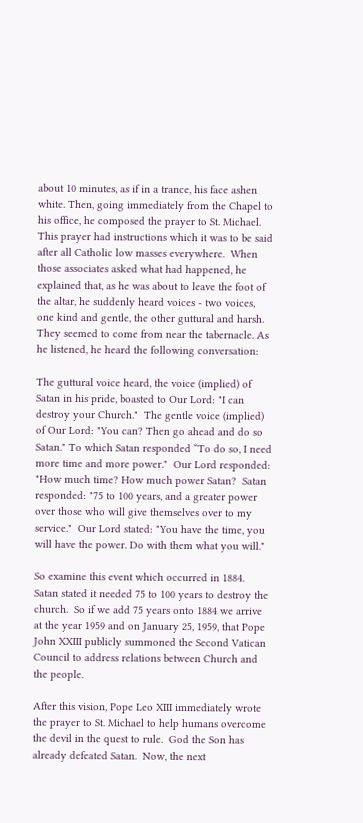about 10 minutes, as if in a trance, his face ashen white. Then, going immediately from the Chapel to his office, he composed the prayer to St. Michael.  This prayer had instructions which it was to be said after all Catholic low masses everywhere.  When those associates asked what had happened, he explained that, as he was about to leave the foot of the altar, he suddenly heard voices - two voices, one kind and gentle, the other guttural and harsh. They seemed to come from near the tabernacle. As he listened, he heard the following conversation:

The guttural voice heard, the voice (implied) of Satan in his pride, boasted to Our Lord: "I can destroy your Church."  The gentle voice (implied) of Our Lord: "You can? Then go ahead and do so Satan." To which Satan responded “To do so, I need more time and more power."  Our Lord responded:  "How much time? How much power Satan?  Satan responded: "75 to 100 years, and a greater power over those who will give themselves over to my service."  Our Lord stated: "You have the time, you will have the power. Do with them what you will."

So examine this event which occurred in 1884.  Satan stated it needed 75 to 100 years to destroy the church.  So if we add 75 years onto 1884 we arrive at the year 1959 and on January 25, 1959, that Pope John XXIII publicly summoned the Second Vatican Council to address relations between Church and the people.

After this vision, Pope Leo XIII immediately wrote the prayer to St. Michael to help humans overcome the devil in the quest to rule.  God the Son has already defeated Satan.  Now, the next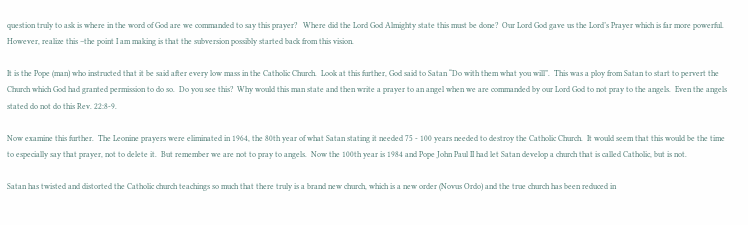question truly to ask is where in the word of God are we commanded to say this prayer?   Where did the Lord God Almighty state this must be done?  Our Lord God gave us the Lord’s Prayer which is far more powerful.  However, realize this –the point I am making is that the subversion possibly started back from this vision.

It is the Pope (man) who instructed that it be said after every low mass in the Catholic Church.  Look at this further, God said to Satan “Do with them what you will”.  This was a ploy from Satan to start to pervert the Church which God had granted permission to do so.  Do you see this?  Why would this man state and then write a prayer to an angel when we are commanded by our Lord God to not pray to the angels.  Even the angels stated do not do this Rev. 22:8-9.

Now examine this further.  The Leonine prayers were eliminated in 1964, the 80th year of what Satan stating it needed 75 - 100 years needed to destroy the Catholic Church.  It would seem that this would be the time to especially say that prayer, not to delete it.  But remember we are not to pray to angels.  Now the 100th year is 1984 and Pope John Paul II had let Satan develop a church that is called Catholic, but is not.

Satan has twisted and distorted the Catholic church teachings so much that there truly is a brand new church, which is a new order (Novus Ordo) and the true church has been reduced in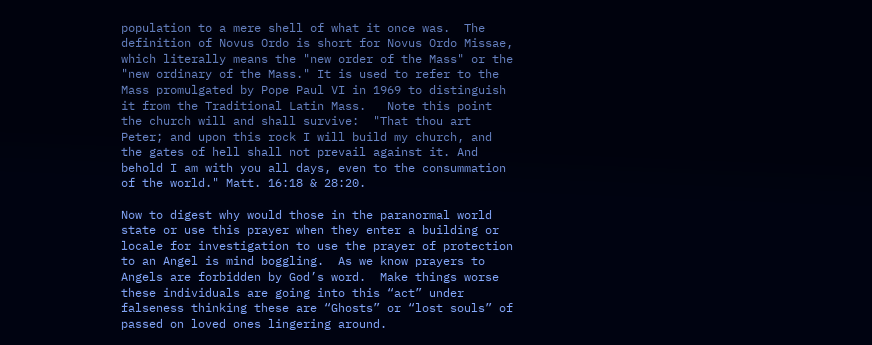population to a mere shell of what it once was.  The definition of Novus Ordo is short for Novus Ordo Missae, which literally means the "new order of the Mass" or the "new ordinary of the Mass." It is used to refer to the Mass promulgated by Pope Paul VI in 1969 to distinguish it from the Traditional Latin Mass.   Note this point the church will and shall survive:  "That thou art Peter; and upon this rock I will build my church, and the gates of hell shall not prevail against it. And behold I am with you all days, even to the consummation of the world." Matt. 16:18 & 28:20.

Now to digest why would those in the paranormal world state or use this prayer when they enter a building or locale for investigation to use the prayer of protection to an Angel is mind boggling.  As we know prayers to Angels are forbidden by God’s word.  Make things worse these individuals are going into this “act” under falseness thinking these are “Ghosts” or “lost souls” of passed on loved ones lingering around.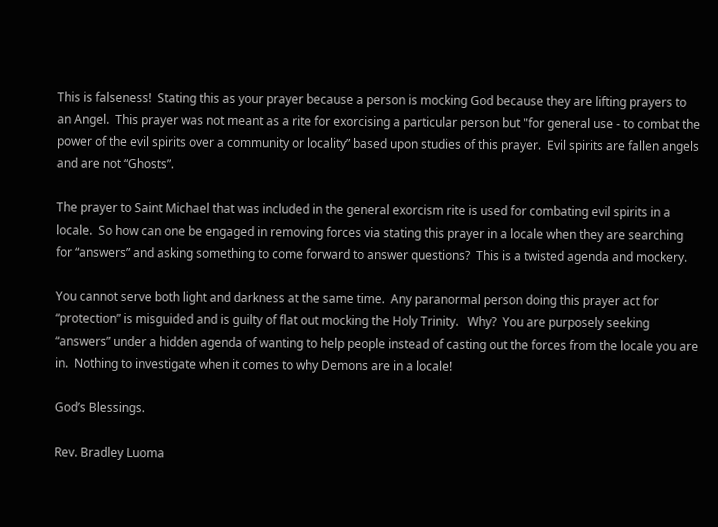This is falseness!  Stating this as your prayer because a person is mocking God because they are lifting prayers to an Angel.  This prayer was not meant as a rite for exorcising a particular person but "for general use - to combat the power of the evil spirits over a community or locality” based upon studies of this prayer.  Evil spirits are fallen angels and are not “Ghosts”.

The prayer to Saint Michael that was included in the general exorcism rite is used for combating evil spirits in a locale.  So how can one be engaged in removing forces via stating this prayer in a locale when they are searching for “answers” and asking something to come forward to answer questions?  This is a twisted agenda and mockery.

You cannot serve both light and darkness at the same time.  Any paranormal person doing this prayer act for “protection” is misguided and is guilty of flat out mocking the Holy Trinity.   Why?  You are purposely seeking “answers” under a hidden agenda of wanting to help people instead of casting out the forces from the locale you are in.  Nothing to investigate when it comes to why Demons are in a locale!

God’s Blessings.

Rev. Bradley Luoma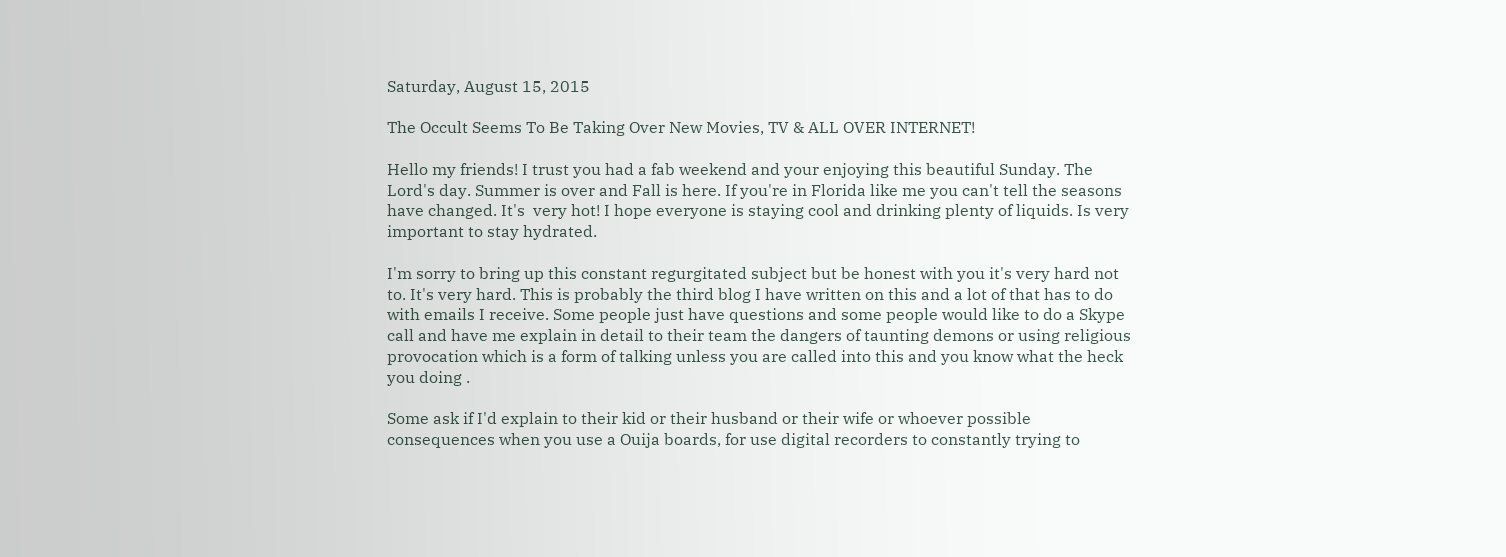Saturday, August 15, 2015

The Occult Seems To Be Taking Over New Movies, TV & ALL OVER INTERNET!

Hello my friends! I trust you had a fab weekend and your enjoying this beautiful Sunday. The Lord's day. Summer is over and Fall is here. If you're in Florida like me you can't tell the seasons have changed. It's  very hot! I hope everyone is staying cool and drinking plenty of liquids. Is very important to stay hydrated.

I'm sorry to bring up this constant regurgitated subject but be honest with you it's very hard not to. It's very hard. This is probably the third blog I have written on this and a lot of that has to do with emails I receive. Some people just have questions and some people would like to do a Skype call and have me explain in detail to their team the dangers of taunting demons or using religious provocation which is a form of talking unless you are called into this and you know what the heck you doing .

Some ask if I'd explain to their kid or their husband or their wife or whoever possible consequences when you use a Ouija boards, for use digital recorders to constantly trying to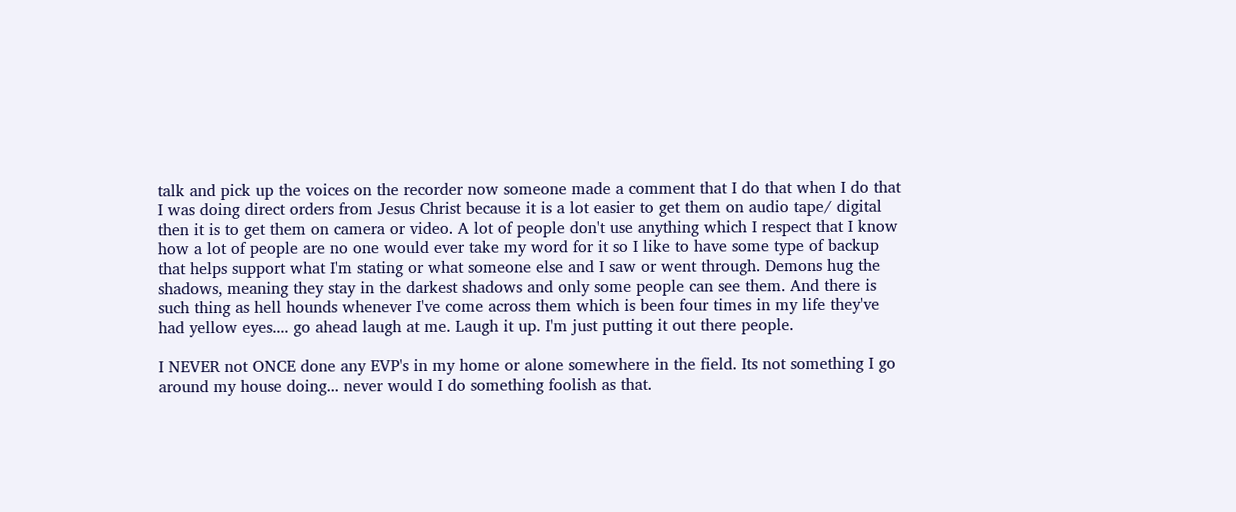talk and pick up the voices on the recorder now someone made a comment that I do that when I do that I was doing direct orders from Jesus Christ because it is a lot easier to get them on audio tape/ digital then it is to get them on camera or video. A lot of people don't use anything which I respect that I know how a lot of people are no one would ever take my word for it so I like to have some type of backup that helps support what I'm stating or what someone else and I saw or went through. Demons hug the shadows, meaning they stay in the darkest shadows and only some people can see them. And there is such thing as hell hounds whenever I've come across them which is been four times in my life they've had yellow eyes.... go ahead laugh at me. Laugh it up. I'm just putting it out there people.

I NEVER not ONCE done any EVP's in my home or alone somewhere in the field. Its not something I go around my house doing... never would I do something foolish as that.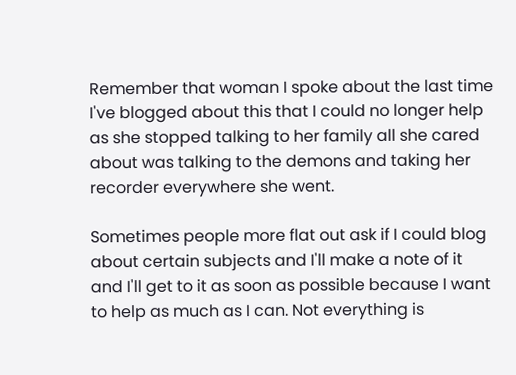Remember that woman I spoke about the last time I've blogged about this that I could no longer help as she stopped talking to her family all she cared about was talking to the demons and taking her recorder everywhere she went.

Sometimes people more flat out ask if I could blog about certain subjects and I'll make a note of it and I'll get to it as soon as possible because I want to help as much as I can. Not everything is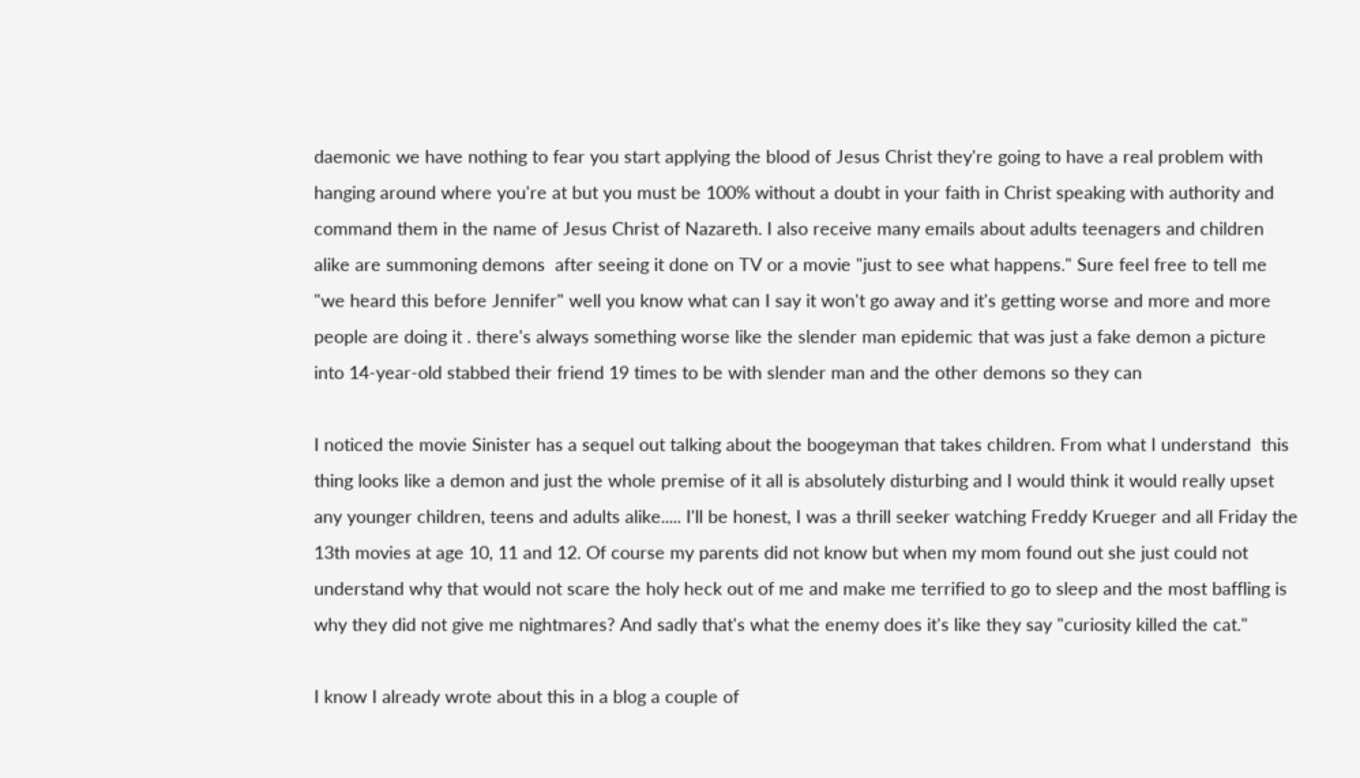daemonic we have nothing to fear you start applying the blood of Jesus Christ they're going to have a real problem with hanging around where you're at but you must be 100% without a doubt in your faith in Christ speaking with authority and command them in the name of Jesus Christ of Nazareth. I also receive many emails about adults teenagers and children alike are summoning demons  after seeing it done on TV or a movie "just to see what happens." Sure feel free to tell me "we heard this before Jennifer" well you know what can I say it won't go away and it's getting worse and more and more people are doing it . there's always something worse like the slender man epidemic that was just a fake demon a picture into 14-year-old stabbed their friend 19 times to be with slender man and the other demons so they can

I noticed the movie Sinister has a sequel out talking about the boogeyman that takes children. From what I understand  this thing looks like a demon and just the whole premise of it all is absolutely disturbing and I would think it would really upset any younger children, teens and adults alike..... I'll be honest, I was a thrill seeker watching Freddy Krueger and all Friday the 13th movies at age 10, 11 and 12. Of course my parents did not know but when my mom found out she just could not understand why that would not scare the holy heck out of me and make me terrified to go to sleep and the most baffling is why they did not give me nightmares? And sadly that's what the enemy does it's like they say "curiosity killed the cat."

I know I already wrote about this in a blog a couple of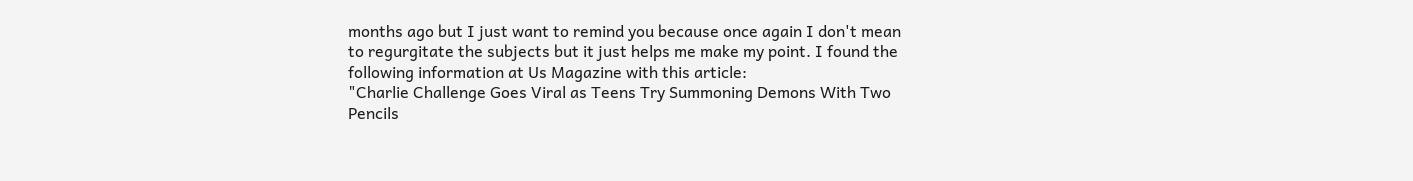months ago but I just want to remind you because once again I don't mean to regurgitate the subjects but it just helps me make my point. I found the following information at Us Magazine with this article:
"Charlie Challenge Goes Viral as Teens Try Summoning Demons With Two Pencils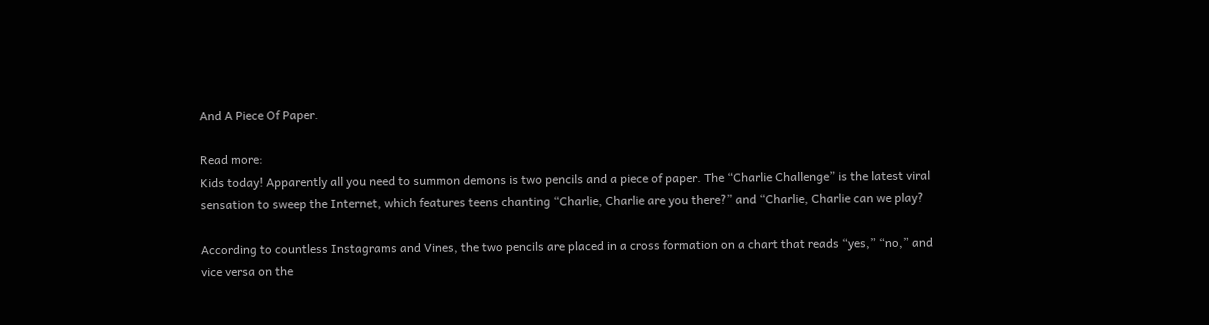And A Piece Of Paper.

Read more:
Kids today! Apparently all you need to summon demons is two pencils and a piece of paper. The “Charlie Challenge” is the latest viral sensation to sweep the Internet, which features teens chanting “Charlie, Charlie are you there?” and “Charlie, Charlie can we play?

According to countless Instagrams and Vines, the two pencils are placed in a cross formation on a chart that reads “yes,” “no,” and vice versa on the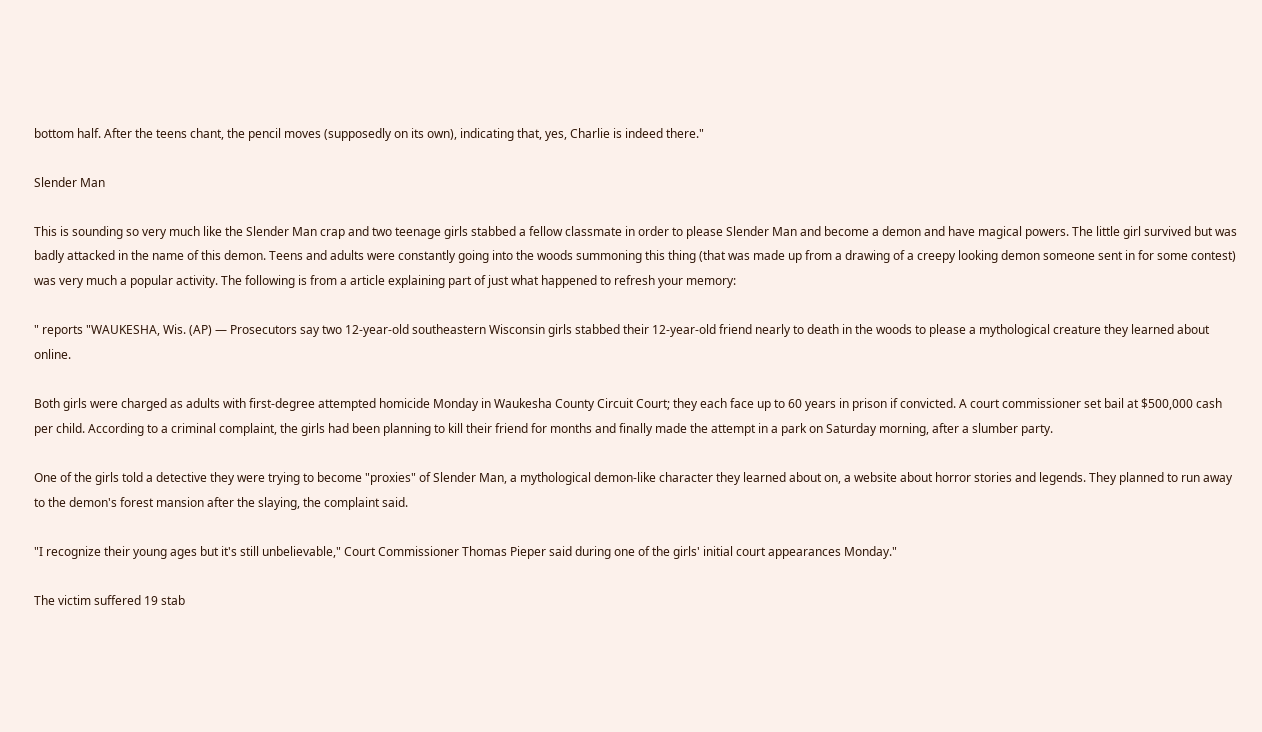bottom half. After the teens chant, the pencil moves (supposedly on its own), indicating that, yes, Charlie is indeed there."

Slender Man

This is sounding so very much like the Slender Man crap and two teenage girls stabbed a fellow classmate in order to please Slender Man and become a demon and have magical powers. The little girl survived but was badly attacked in the name of this demon. Teens and adults were constantly going into the woods summoning this thing (that was made up from a drawing of a creepy looking demon someone sent in for some contest) was very much a popular activity. The following is from a article explaining part of just what happened to refresh your memory:

" reports "WAUKESHA, Wis. (AP) — Prosecutors say two 12-year-old southeastern Wisconsin girls stabbed their 12-year-old friend nearly to death in the woods to please a mythological creature they learned about online.

Both girls were charged as adults with first-degree attempted homicide Monday in Waukesha County Circuit Court; they each face up to 60 years in prison if convicted. A court commissioner set bail at $500,000 cash per child. According to a criminal complaint, the girls had been planning to kill their friend for months and finally made the attempt in a park on Saturday morning, after a slumber party.

One of the girls told a detective they were trying to become "proxies" of Slender Man, a mythological demon-like character they learned about on, a website about horror stories and legends. They planned to run away to the demon's forest mansion after the slaying, the complaint said.

"I recognize their young ages but it's still unbelievable," Court Commissioner Thomas Pieper said during one of the girls' initial court appearances Monday."

The victim suffered 19 stab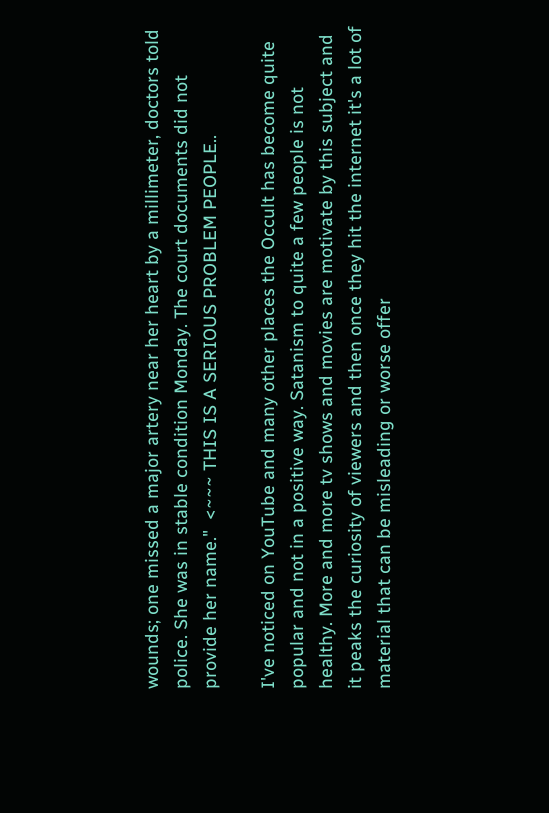wounds; one missed a major artery near her heart by a millimeter, doctors told police. She was in stable condition Monday. The court documents did not provide her name."  <~~~ THIS IS A SERIOUS PROBLEM PEOPLE..

I've noticed on YouTube and many other places the Occult has become quite popular and not in a positive way. Satanism to quite a few people is not healthy. More and more tv shows and movies are motivate by this subject and it peaks the curiosity of viewers and then once they hit the internet it's a lot of material that can be misleading or worse offer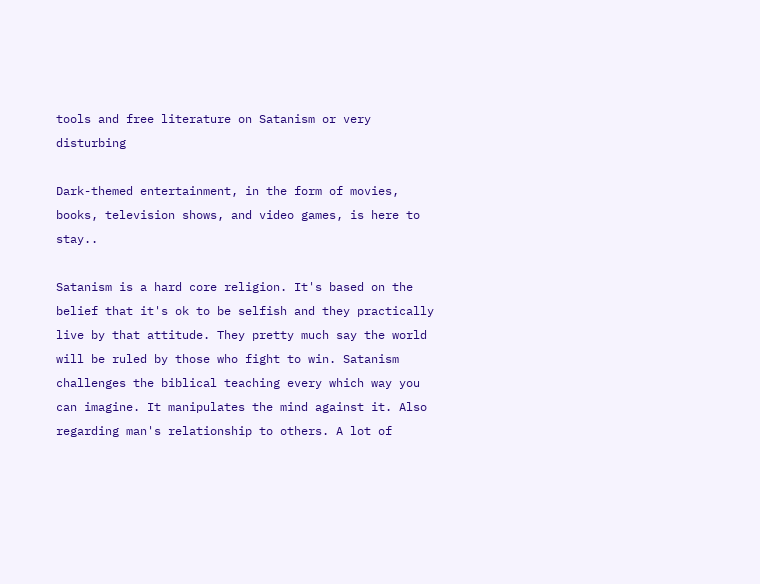tools and free literature on Satanism or very disturbing

Dark-themed entertainment, in the form of movies, books, television shows, and video games, is here to stay..

Satanism is a hard core religion. It's based on the belief that it's ok to be selfish and they practically live by that attitude. They pretty much say the world will be ruled by those who fight to win. Satanism challenges the biblical teaching every which way you can imagine. It manipulates the mind against it. Also regarding man's relationship to others. A lot of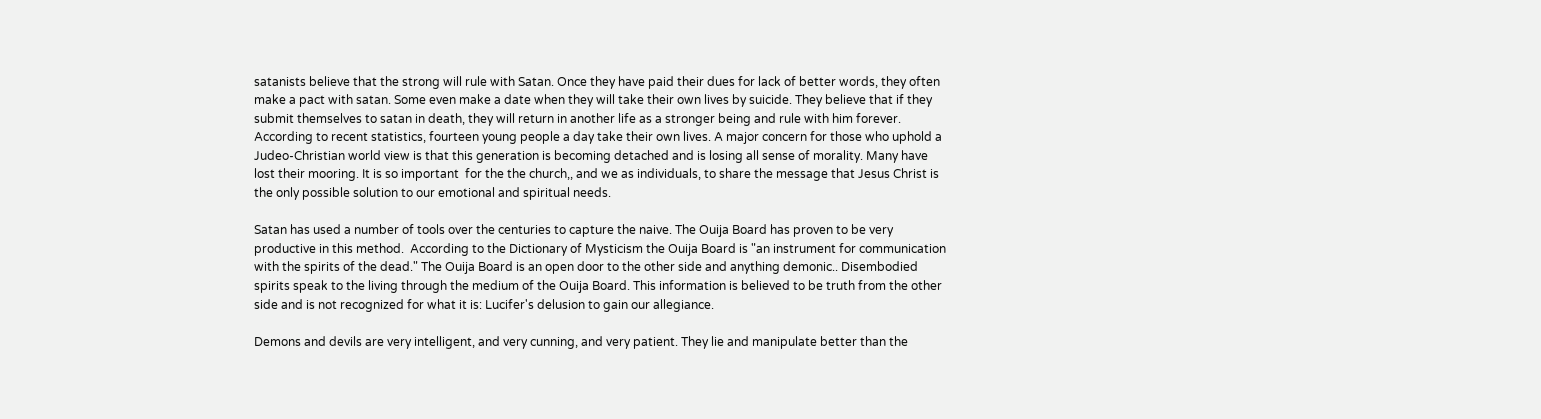satanists believe that the strong will rule with Satan. Once they have paid their dues for lack of better words, they often make a pact with satan. Some even make a date when they will take their own lives by suicide. They believe that if they submit themselves to satan in death, they will return in another life as a stronger being and rule with him forever. According to recent statistics, fourteen young people a day take their own lives. A major concern for those who uphold a Judeo-Christian world view is that this generation is becoming detached and is losing all sense of morality. Many have lost their mooring. It is so important  for the the church,, and we as individuals, to share the message that Jesus Christ is the only possible solution to our emotional and spiritual needs.

Satan has used a number of tools over the centuries to capture the naive. The Ouija Board has proven to be very productive in this method.  According to the Dictionary of Mysticism the Ouija Board is "an instrument for communication with the spirits of the dead." The Ouija Board is an open door to the other side and anything demonic.. Disembodied spirits speak to the living through the medium of the Ouija Board. This information is believed to be truth from the other side and is not recognized for what it is: Lucifer's delusion to gain our allegiance.

Demons and devils are very intelligent, and very cunning, and very patient. They lie and manipulate better than the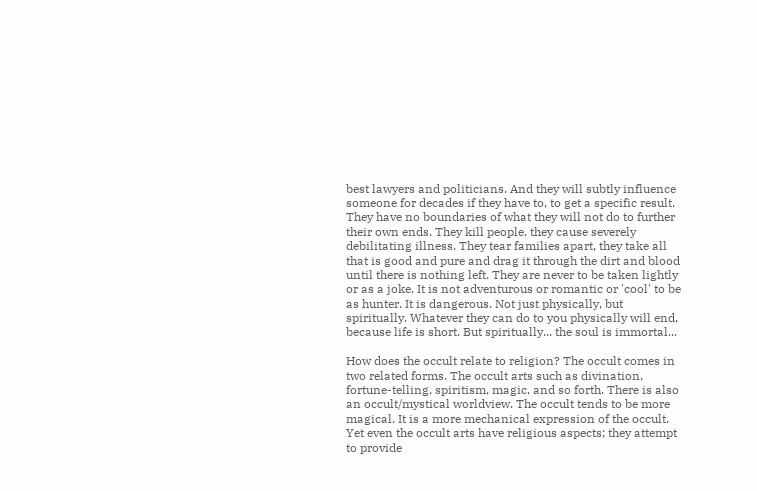best lawyers and politicians. And they will subtly influence someone for decades if they have to, to get a specific result. They have no boundaries of what they will not do to further their own ends. They kill people, they cause severely debilitating illness. They tear families apart, they take all that is good and pure and drag it through the dirt and blood until there is nothing left. They are never to be taken lightly or as a joke. It is not adventurous or romantic or 'cool' to be as hunter. It is dangerous. Not just physically, but spiritually. Whatever they can do to you physically will end, because life is short. But spiritually... the soul is immortal...

How does the occult relate to religion? The occult comes in two related forms. The occult arts such as divination, fortune-telling, spiritism, magic, and so forth. There is also an occult/mystical worldview. The occult tends to be more magical. It is a more mechanical expression of the occult. Yet even the occult arts have religious aspects; they attempt to provide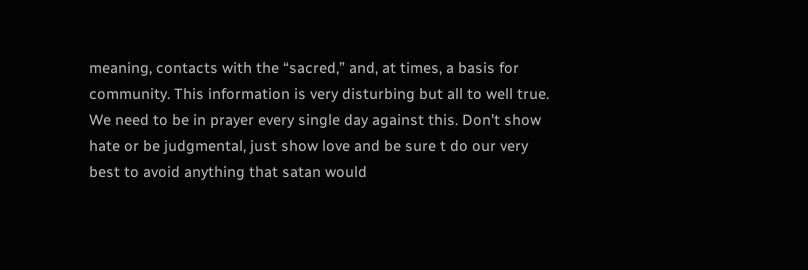meaning, contacts with the “sacred,” and, at times, a basis for community. This information is very disturbing but all to well true. We need to be in prayer every single day against this. Don't show hate or be judgmental, just show love and be sure t do our very best to avoid anything that satan would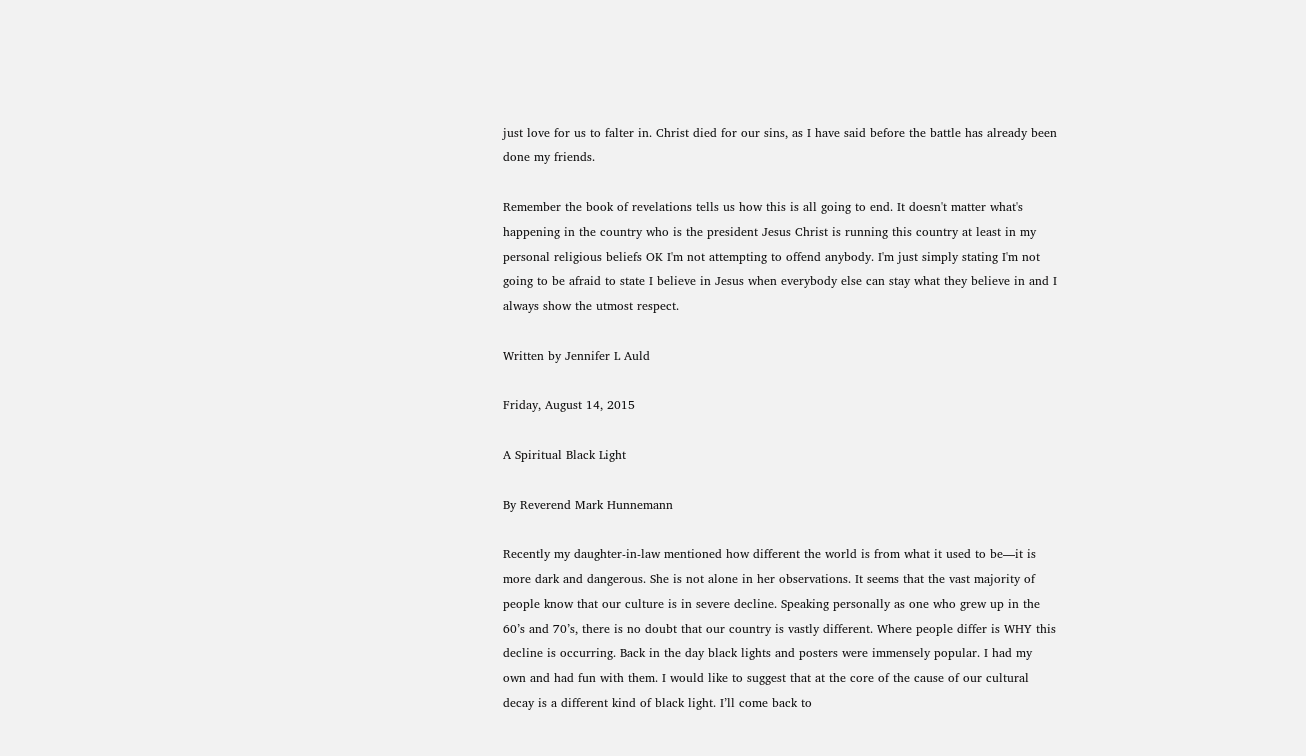just love for us to falter in. Christ died for our sins, as I have said before the battle has already been done my friends.

Remember the book of revelations tells us how this is all going to end. It doesn't matter what's happening in the country who is the president Jesus Christ is running this country at least in my personal religious beliefs OK I'm not attempting to offend anybody. I'm just simply stating I'm not going to be afraid to state I believe in Jesus when everybody else can stay what they believe in and I always show the utmost respect.

Written by Jennifer L Auld

Friday, August 14, 2015

A Spiritual Black Light

By Reverend Mark Hunnemann

Recently my daughter-in-law mentioned how different the world is from what it used to be—it is more dark and dangerous. She is not alone in her observations. It seems that the vast majority of people know that our culture is in severe decline. Speaking personally as one who grew up in the 60’s and 70’s, there is no doubt that our country is vastly different. Where people differ is WHY this decline is occurring. Back in the day black lights and posters were immensely popular. I had my own and had fun with them. I would like to suggest that at the core of the cause of our cultural decay is a different kind of black light. I’ll come back to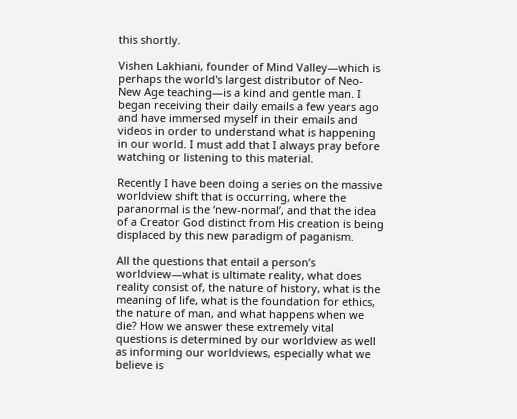this shortly.

Vishen Lakhiani, founder of Mind Valley—which is perhaps the world's largest distributor of Neo-New Age teaching—is a kind and gentle man. I began receiving their daily emails a few years ago and have immersed myself in their emails and videos in order to understand what is happening in our world. I must add that I always pray before watching or listening to this material.

Recently I have been doing a series on the massive worldview shift that is occurring, where the paranormal is the ‘new-normal’, and that the idea of a Creator God distinct from His creation is being displaced by this new paradigm of paganism.

All the questions that entail a person’s worldview—what is ultimate reality, what does reality consist of, the nature of history, what is the meaning of life, what is the foundation for ethics, the nature of man, and what happens when we die? How we answer these extremely vital questions is determined by our worldview as well as informing our worldviews, especially what we believe is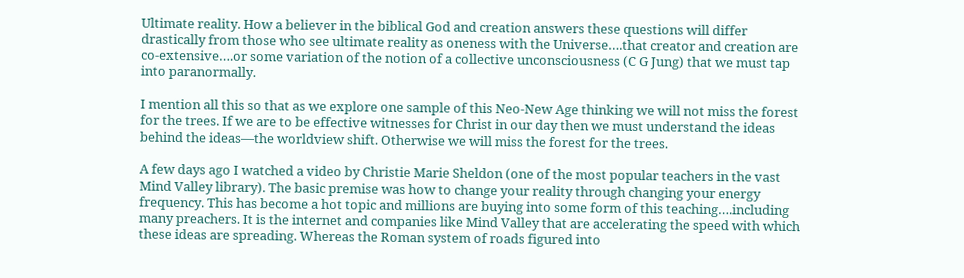Ultimate reality. How a believer in the biblical God and creation answers these questions will differ drastically from those who see ultimate reality as oneness with the Universe….that creator and creation are co-extensive….or some variation of the notion of a collective unconsciousness (C G Jung) that we must tap into paranormally.

I mention all this so that as we explore one sample of this Neo-New Age thinking we will not miss the forest for the trees. If we are to be effective witnesses for Christ in our day then we must understand the ideas behind the ideas—the worldview shift. Otherwise we will miss the forest for the trees.

A few days ago I watched a video by Christie Marie Sheldon (one of the most popular teachers in the vast Mind Valley library). The basic premise was how to change your reality through changing your energy frequency. This has become a hot topic and millions are buying into some form of this teaching….including many preachers. It is the internet and companies like Mind Valley that are accelerating the speed with which these ideas are spreading. Whereas the Roman system of roads figured into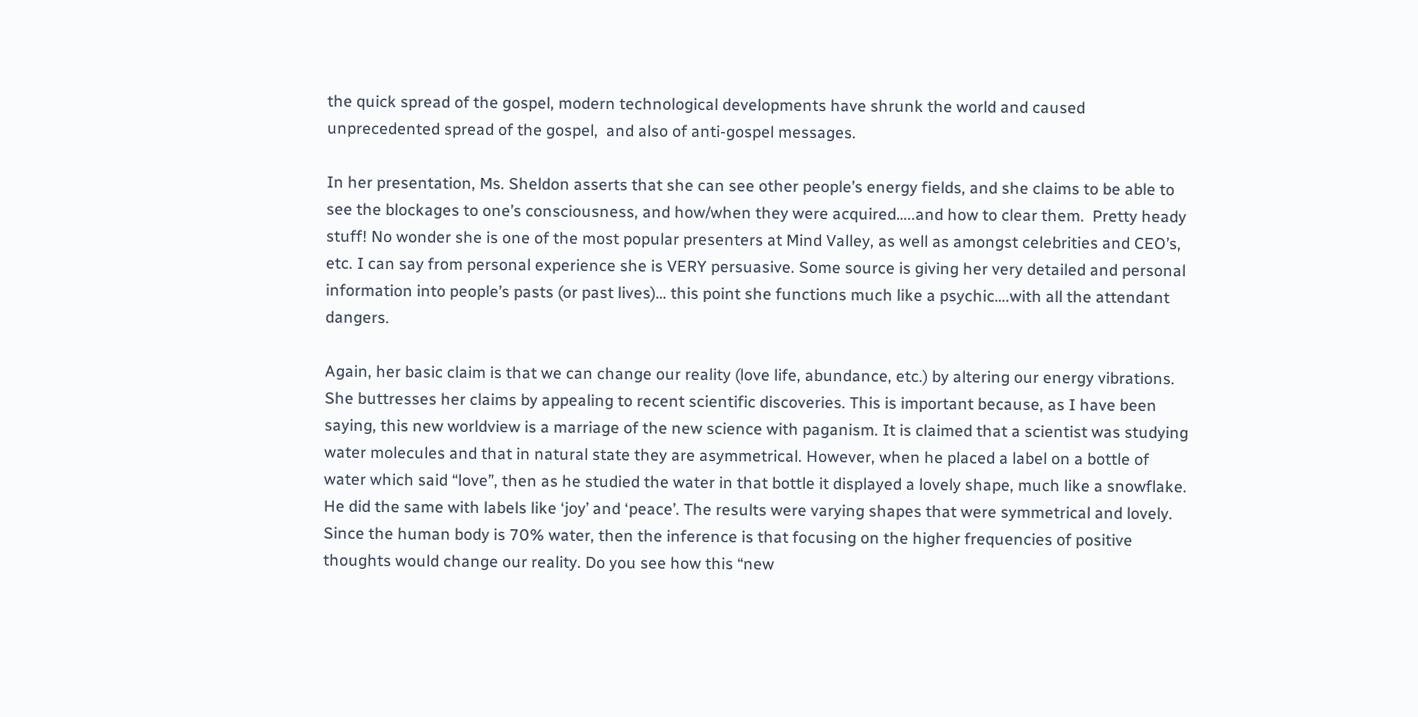the quick spread of the gospel, modern technological developments have shrunk the world and caused unprecedented spread of the gospel,  and also of anti-gospel messages.

In her presentation, Ms. Sheldon asserts that she can see other people’s energy fields, and she claims to be able to see the blockages to one’s consciousness, and how/when they were acquired…..and how to clear them.  Pretty heady stuff! No wonder she is one of the most popular presenters at Mind Valley, as well as amongst celebrities and CEO’s, etc. I can say from personal experience she is VERY persuasive. Some source is giving her very detailed and personal information into people’s pasts (or past lives)… this point she functions much like a psychic….with all the attendant dangers.

Again, her basic claim is that we can change our reality (love life, abundance, etc.) by altering our energy vibrations. She buttresses her claims by appealing to recent scientific discoveries. This is important because, as I have been saying, this new worldview is a marriage of the new science with paganism. It is claimed that a scientist was studying water molecules and that in natural state they are asymmetrical. However, when he placed a label on a bottle of water which said “love”, then as he studied the water in that bottle it displayed a lovely shape, much like a snowflake. He did the same with labels like ‘joy’ and ‘peace’. The results were varying shapes that were symmetrical and lovely. Since the human body is 70% water, then the inference is that focusing on the higher frequencies of positive thoughts would change our reality. Do you see how this “new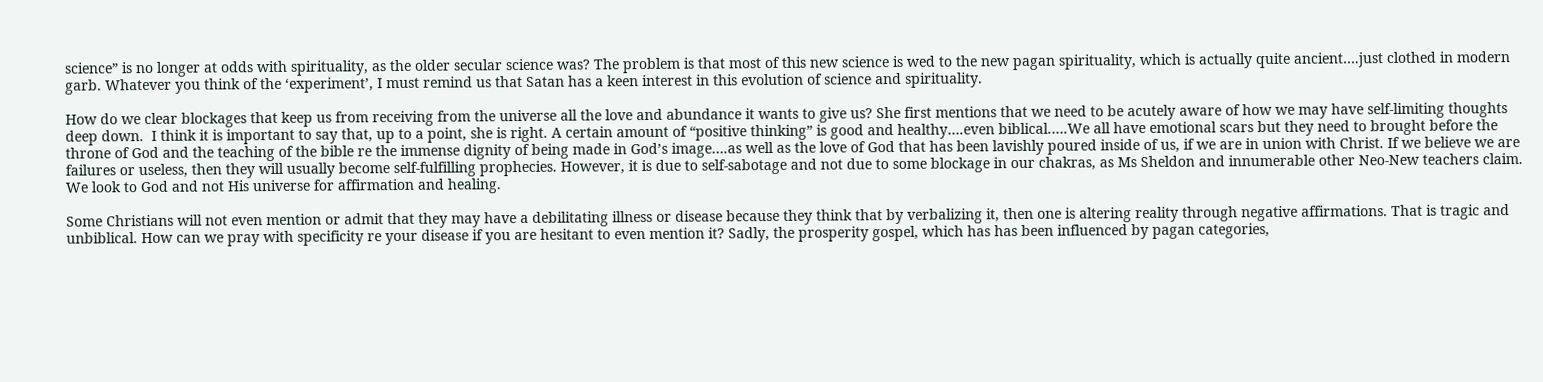science” is no longer at odds with spirituality, as the older secular science was? The problem is that most of this new science is wed to the new pagan spirituality, which is actually quite ancient….just clothed in modern garb. Whatever you think of the ‘experiment’, I must remind us that Satan has a keen interest in this evolution of science and spirituality.

How do we clear blockages that keep us from receiving from the universe all the love and abundance it wants to give us? She first mentions that we need to be acutely aware of how we may have self-limiting thoughts deep down.  I think it is important to say that, up to a point, she is right. A certain amount of “positive thinking” is good and healthy….even biblical.….We all have emotional scars but they need to brought before the throne of God and the teaching of the bible re the immense dignity of being made in God’s image….as well as the love of God that has been lavishly poured inside of us, if we are in union with Christ. If we believe we are failures or useless, then they will usually become self-fulfilling prophecies. However, it is due to self-sabotage and not due to some blockage in our chakras, as Ms Sheldon and innumerable other Neo-New teachers claim. We look to God and not His universe for affirmation and healing.

Some Christians will not even mention or admit that they may have a debilitating illness or disease because they think that by verbalizing it, then one is altering reality through negative affirmations. That is tragic and unbiblical. How can we pray with specificity re your disease if you are hesitant to even mention it? Sadly, the prosperity gospel, which has has been influenced by pagan categories,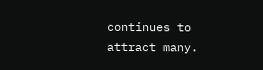continues to attract many.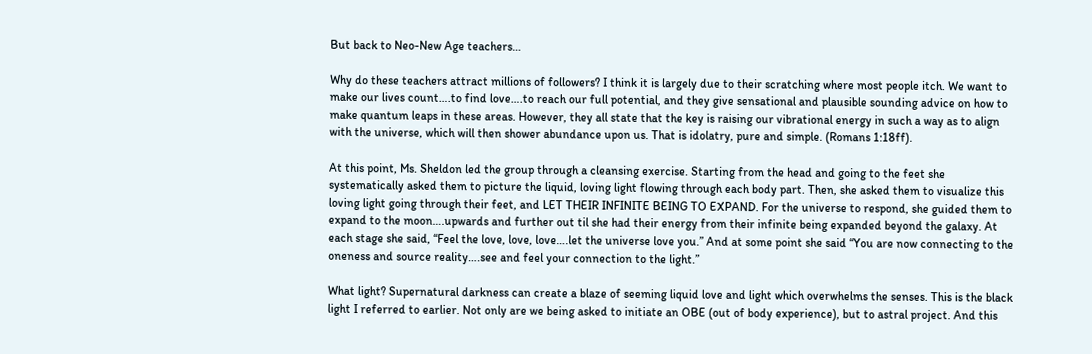But back to Neo-New Age teachers…

Why do these teachers attract millions of followers? I think it is largely due to their scratching where most people itch. We want to make our lives count….to find love….to reach our full potential, and they give sensational and plausible sounding advice on how to make quantum leaps in these areas. However, they all state that the key is raising our vibrational energy in such a way as to align with the universe, which will then shower abundance upon us. That is idolatry, pure and simple. (Romans 1:18ff).

At this point, Ms. Sheldon led the group through a cleansing exercise. Starting from the head and going to the feet she systematically asked them to picture the liquid, loving light flowing through each body part. Then, she asked them to visualize this loving light going through their feet, and LET THEIR INFINITE BEING TO EXPAND. For the universe to respond, she guided them to expand to the moon….upwards and further out til she had their energy from their infinite being expanded beyond the galaxy. At each stage she said, “Feel the love, love, love….let the universe love you.” And at some point she said “You are now connecting to the oneness and source reality….see and feel your connection to the light.”

What light? Supernatural darkness can create a blaze of seeming liquid love and light which overwhelms the senses. This is the black light I referred to earlier. Not only are we being asked to initiate an OBE (out of body experience), but to astral project. And this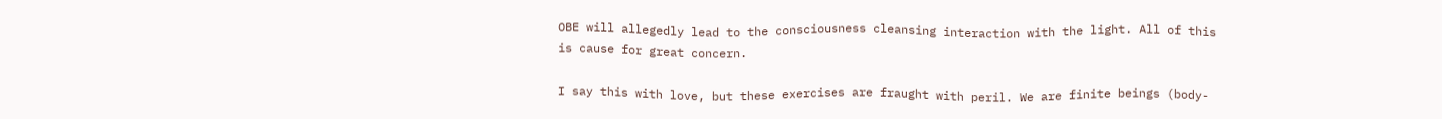OBE will allegedly lead to the consciousness cleansing interaction with the light. All of this is cause for great concern.

I say this with love, but these exercises are fraught with peril. We are finite beings (body-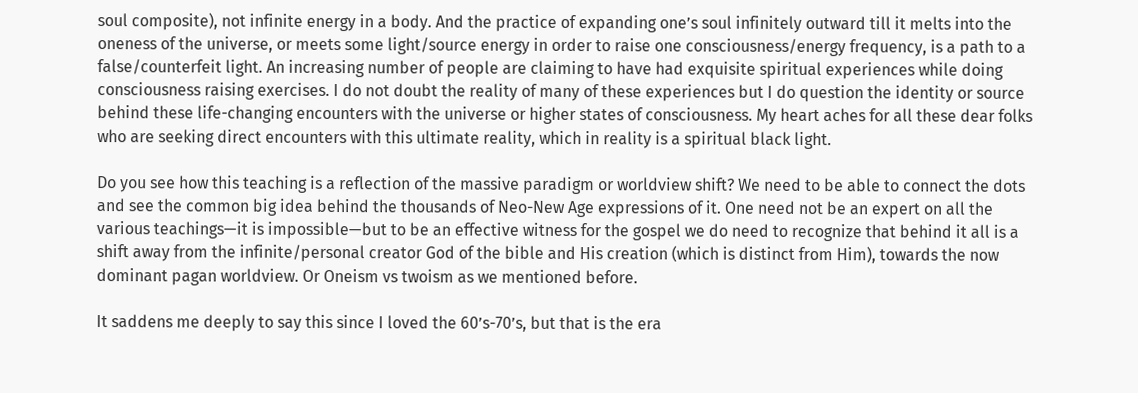soul composite), not infinite energy in a body. And the practice of expanding one’s soul infinitely outward till it melts into the oneness of the universe, or meets some light/source energy in order to raise one consciousness/energy frequency, is a path to a false/counterfeit light. An increasing number of people are claiming to have had exquisite spiritual experiences while doing consciousness raising exercises. I do not doubt the reality of many of these experiences but I do question the identity or source behind these life-changing encounters with the universe or higher states of consciousness. My heart aches for all these dear folks who are seeking direct encounters with this ultimate reality, which in reality is a spiritual black light.

Do you see how this teaching is a reflection of the massive paradigm or worldview shift? We need to be able to connect the dots and see the common big idea behind the thousands of Neo-New Age expressions of it. One need not be an expert on all the various teachings—it is impossible—but to be an effective witness for the gospel we do need to recognize that behind it all is a shift away from the infinite/personal creator God of the bible and His creation (which is distinct from Him), towards the now dominant pagan worldview. Or Oneism vs twoism as we mentioned before.

It saddens me deeply to say this since I loved the 60’s-70’s, but that is the era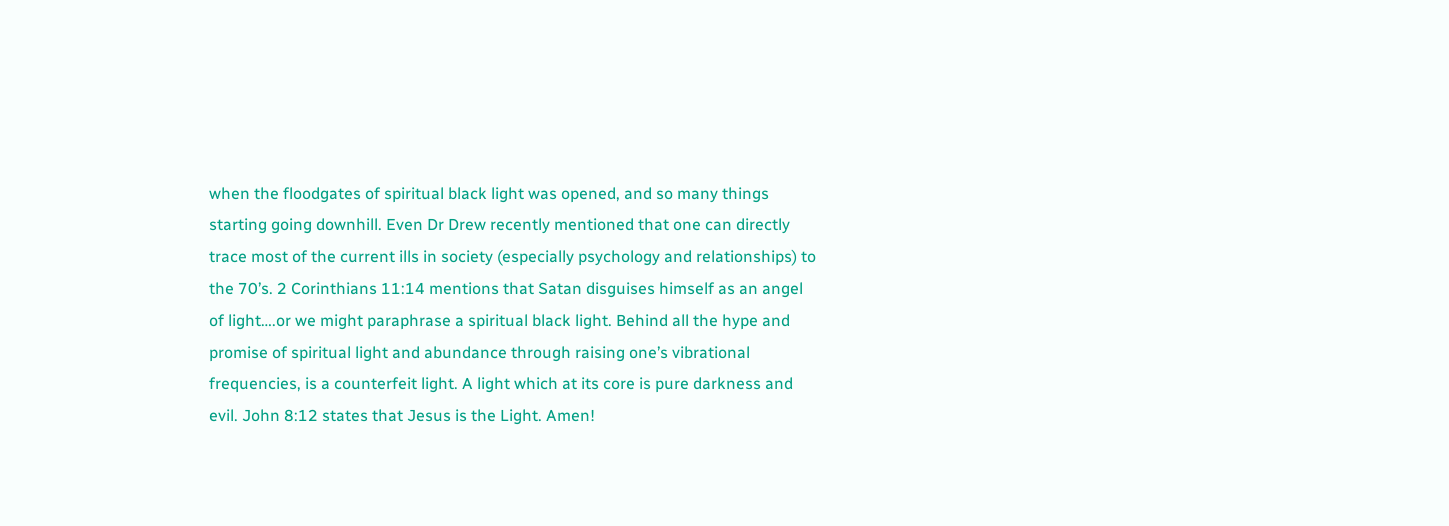when the floodgates of spiritual black light was opened, and so many things starting going downhill. Even Dr Drew recently mentioned that one can directly trace most of the current ills in society (especially psychology and relationships) to the 70’s. 2 Corinthians 11:14 mentions that Satan disguises himself as an angel of light….or we might paraphrase a spiritual black light. Behind all the hype and promise of spiritual light and abundance through raising one’s vibrational frequencies, is a counterfeit light. A light which at its core is pure darkness and evil. John 8:12 states that Jesus is the Light. Amen!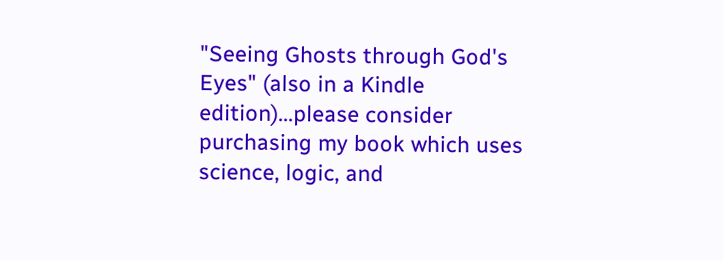"Seeing Ghosts through God's Eyes" (also in a Kindle edition)...please consider purchasing my book which uses science, logic, and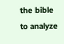the bible to analyze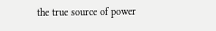the true source of power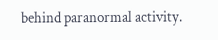behind paranormal activity.